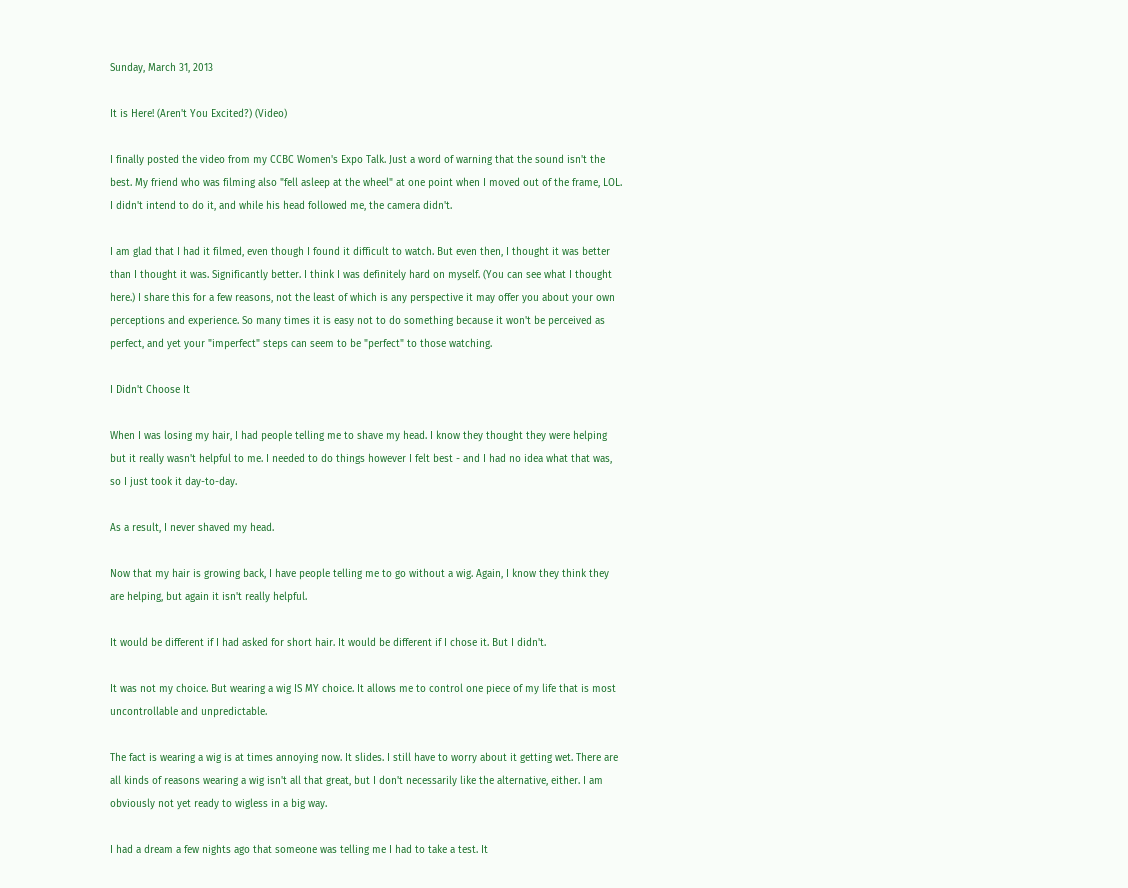Sunday, March 31, 2013

It is Here! (Aren't You Excited?) (Video)

I finally posted the video from my CCBC Women's Expo Talk. Just a word of warning that the sound isn't the best. My friend who was filming also "fell asleep at the wheel" at one point when I moved out of the frame, LOL. I didn't intend to do it, and while his head followed me, the camera didn't.

I am glad that I had it filmed, even though I found it difficult to watch. But even then, I thought it was better than I thought it was. Significantly better. I think I was definitely hard on myself. (You can see what I thought here.) I share this for a few reasons, not the least of which is any perspective it may offer you about your own perceptions and experience. So many times it is easy not to do something because it won't be perceived as perfect, and yet your "imperfect" steps can seem to be "perfect" to those watching.

I Didn't Choose It

When I was losing my hair, I had people telling me to shave my head. I know they thought they were helping but it really wasn't helpful to me. I needed to do things however I felt best - and I had no idea what that was, so I just took it day-to-day.

As a result, I never shaved my head.

Now that my hair is growing back, I have people telling me to go without a wig. Again, I know they think they are helping, but again it isn't really helpful.

It would be different if I had asked for short hair. It would be different if I chose it. But I didn't.

It was not my choice. But wearing a wig IS MY choice. It allows me to control one piece of my life that is most uncontrollable and unpredictable.

The fact is wearing a wig is at times annoying now. It slides. I still have to worry about it getting wet. There are all kinds of reasons wearing a wig isn't all that great, but I don't necessarily like the alternative, either. I am obviously not yet ready to wigless in a big way.

I had a dream a few nights ago that someone was telling me I had to take a test. It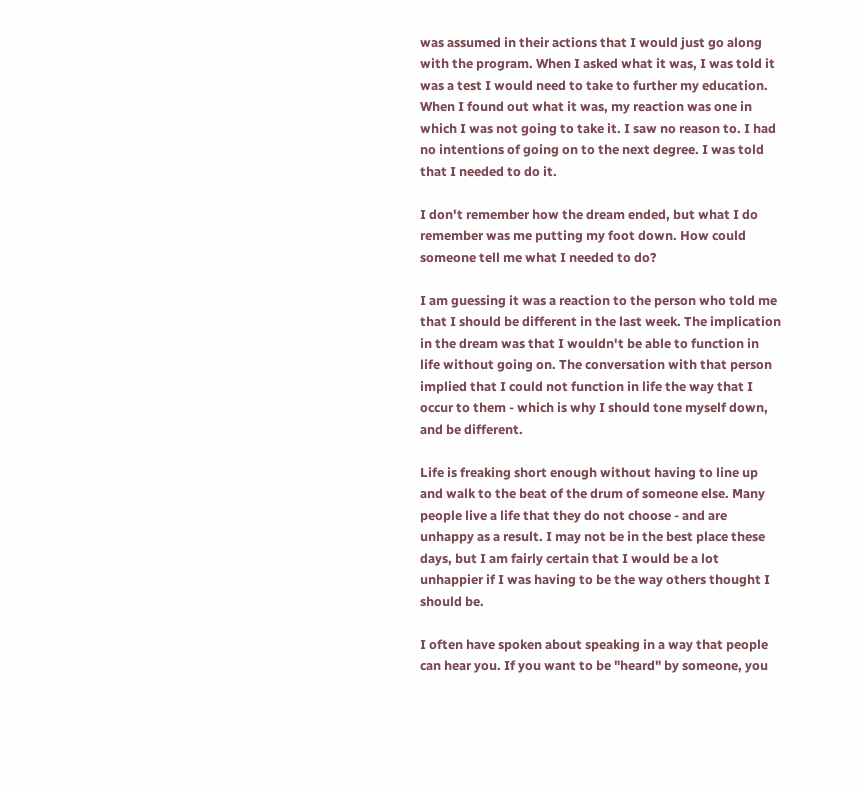was assumed in their actions that I would just go along with the program. When I asked what it was, I was told it was a test I would need to take to further my education. When I found out what it was, my reaction was one in which I was not going to take it. I saw no reason to. I had no intentions of going on to the next degree. I was told that I needed to do it.

I don't remember how the dream ended, but what I do remember was me putting my foot down. How could someone tell me what I needed to do?

I am guessing it was a reaction to the person who told me that I should be different in the last week. The implication in the dream was that I wouldn't be able to function in life without going on. The conversation with that person implied that I could not function in life the way that I occur to them - which is why I should tone myself down, and be different.

Life is freaking short enough without having to line up and walk to the beat of the drum of someone else. Many people live a life that they do not choose - and are unhappy as a result. I may not be in the best place these days, but I am fairly certain that I would be a lot unhappier if I was having to be the way others thought I should be.

I often have spoken about speaking in a way that people can hear you. If you want to be "heard" by someone, you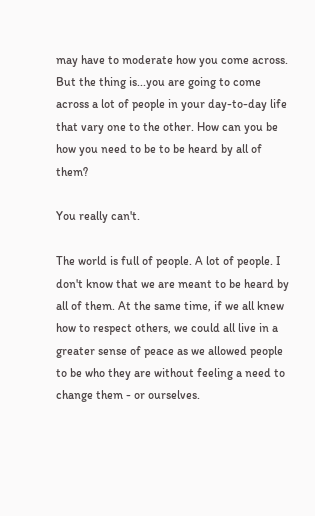may have to moderate how you come across. But the thing is...you are going to come across a lot of people in your day-to-day life that vary one to the other. How can you be how you need to be to be heard by all of them?

You really can't.

The world is full of people. A lot of people. I don't know that we are meant to be heard by all of them. At the same time, if we all knew how to respect others, we could all live in a greater sense of peace as we allowed people to be who they are without feeling a need to change them - or ourselves.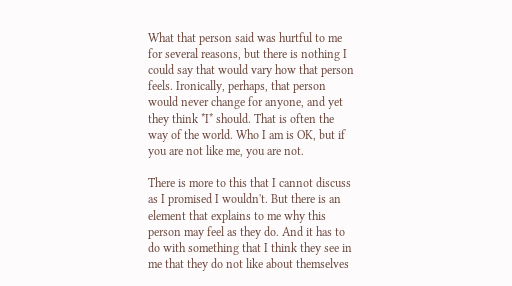What that person said was hurtful to me for several reasons, but there is nothing I could say that would vary how that person feels. Ironically, perhaps, that person would never change for anyone, and yet they think *I* should. That is often the way of the world. Who I am is OK, but if you are not like me, you are not.

There is more to this that I cannot discuss as I promised I wouldn't. But there is an element that explains to me why this person may feel as they do. And it has to do with something that I think they see in me that they do not like about themselves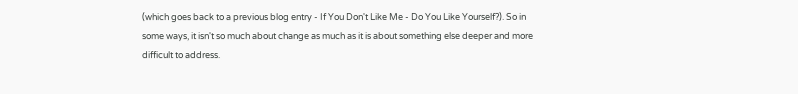(which goes back to a previous blog entry - If You Don't Like Me - Do You Like Yourself?). So in some ways, it isn't so much about change as much as it is about something else deeper and more difficult to address.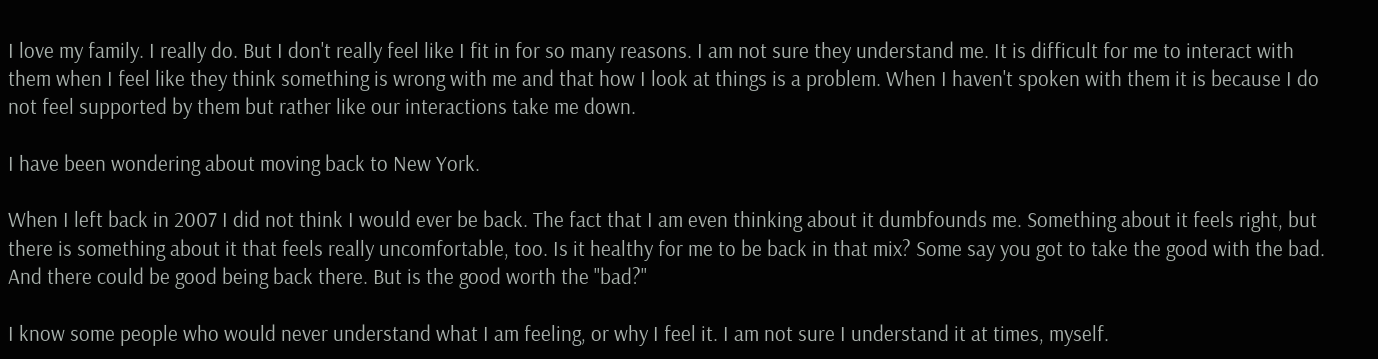I love my family. I really do. But I don't really feel like I fit in for so many reasons. I am not sure they understand me. It is difficult for me to interact with them when I feel like they think something is wrong with me and that how I look at things is a problem. When I haven't spoken with them it is because I do not feel supported by them but rather like our interactions take me down.

I have been wondering about moving back to New York.

When I left back in 2007 I did not think I would ever be back. The fact that I am even thinking about it dumbfounds me. Something about it feels right, but there is something about it that feels really uncomfortable, too. Is it healthy for me to be back in that mix? Some say you got to take the good with the bad. And there could be good being back there. But is the good worth the "bad?"

I know some people who would never understand what I am feeling, or why I feel it. I am not sure I understand it at times, myself.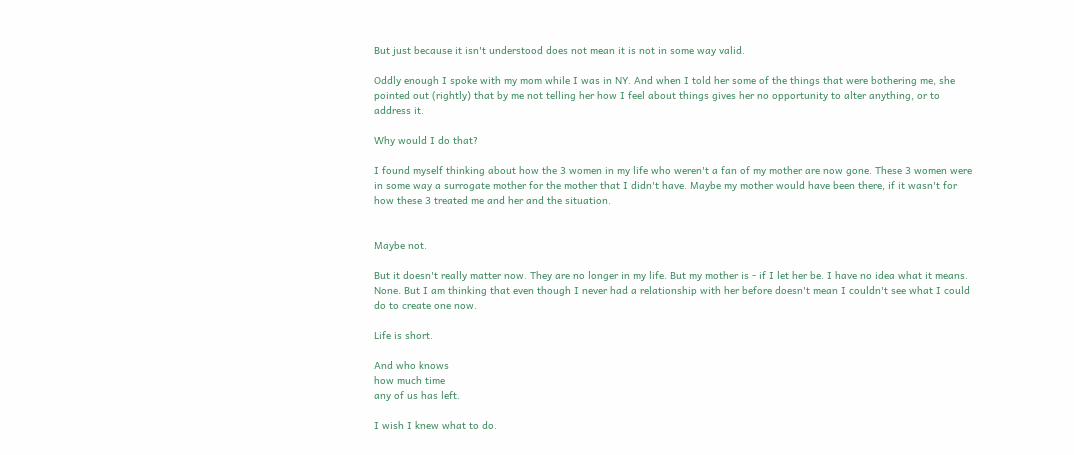But just because it isn't understood does not mean it is not in some way valid.

Oddly enough I spoke with my mom while I was in NY. And when I told her some of the things that were bothering me, she pointed out (rightly) that by me not telling her how I feel about things gives her no opportunity to alter anything, or to address it.

Why would I do that?

I found myself thinking about how the 3 women in my life who weren't a fan of my mother are now gone. These 3 women were in some way a surrogate mother for the mother that I didn't have. Maybe my mother would have been there, if it wasn't for how these 3 treated me and her and the situation.


Maybe not.

But it doesn't really matter now. They are no longer in my life. But my mother is - if I let her be. I have no idea what it means. None. But I am thinking that even though I never had a relationship with her before doesn't mean I couldn't see what I could do to create one now.

Life is short.

And who knows
how much time
any of us has left.

I wish I knew what to do.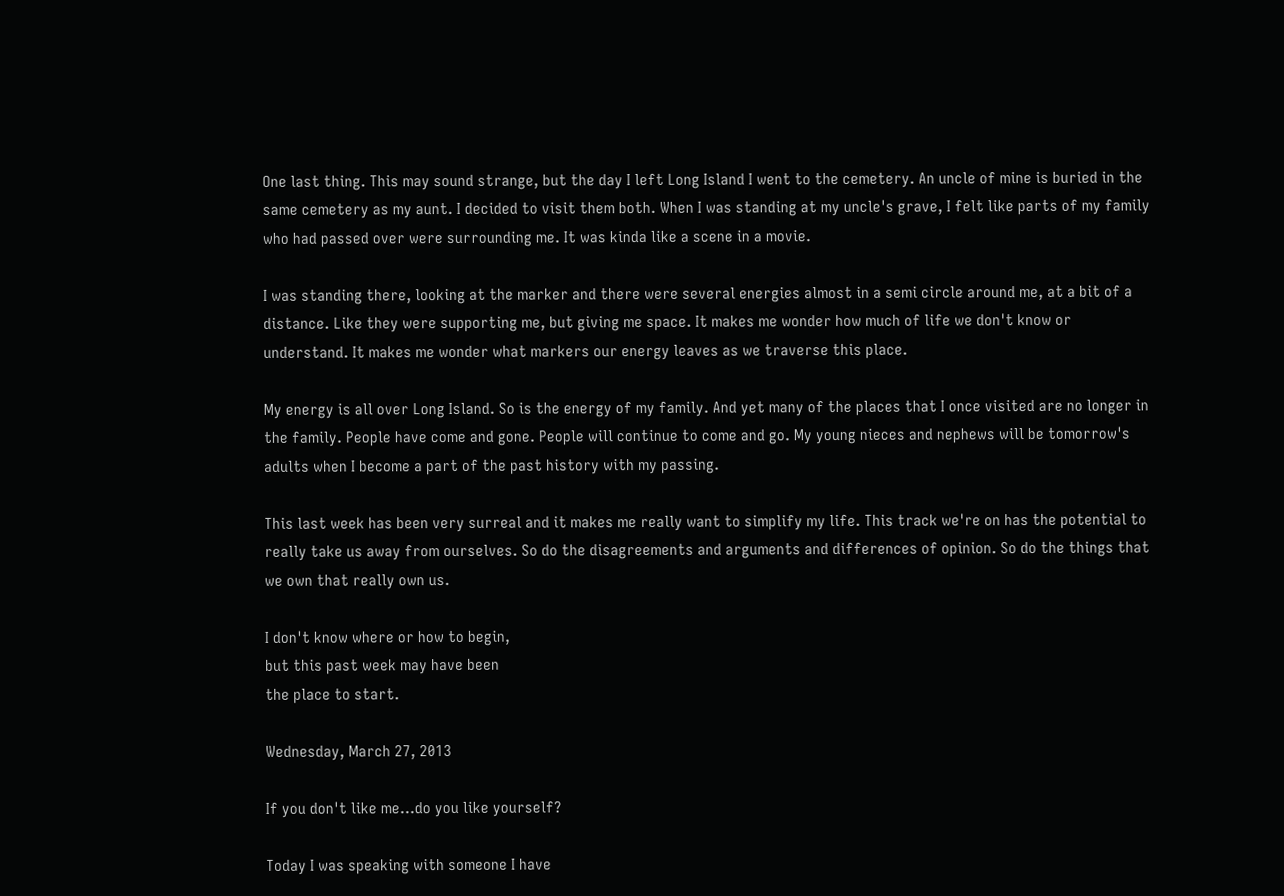One last thing. This may sound strange, but the day I left Long Island I went to the cemetery. An uncle of mine is buried in the same cemetery as my aunt. I decided to visit them both. When I was standing at my uncle's grave, I felt like parts of my family who had passed over were surrounding me. It was kinda like a scene in a movie.

I was standing there, looking at the marker and there were several energies almost in a semi circle around me, at a bit of a distance. Like they were supporting me, but giving me space. It makes me wonder how much of life we don't know or understand. It makes me wonder what markers our energy leaves as we traverse this place.

My energy is all over Long Island. So is the energy of my family. And yet many of the places that I once visited are no longer in the family. People have come and gone. People will continue to come and go. My young nieces and nephews will be tomorrow's adults when I become a part of the past history with my passing.

This last week has been very surreal and it makes me really want to simplify my life. This track we're on has the potential to really take us away from ourselves. So do the disagreements and arguments and differences of opinion. So do the things that we own that really own us.

I don't know where or how to begin,
but this past week may have been
the place to start.

Wednesday, March 27, 2013

If you don't like me...do you like yourself?

Today I was speaking with someone I have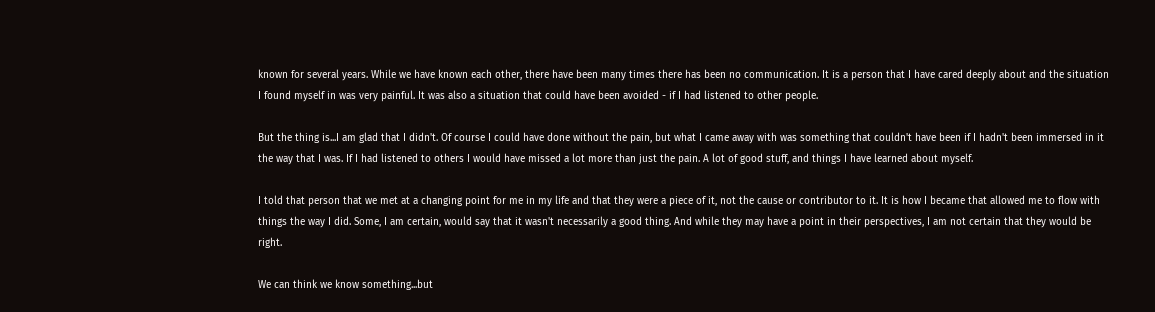known for several years. While we have known each other, there have been many times there has been no communication. It is a person that I have cared deeply about and the situation I found myself in was very painful. It was also a situation that could have been avoided - if I had listened to other people.

But the thing is...I am glad that I didn't. Of course I could have done without the pain, but what I came away with was something that couldn't have been if I hadn't been immersed in it the way that I was. If I had listened to others I would have missed a lot more than just the pain. A lot of good stuff, and things I have learned about myself.

I told that person that we met at a changing point for me in my life and that they were a piece of it, not the cause or contributor to it. It is how I became that allowed me to flow with things the way I did. Some, I am certain, would say that it wasn't necessarily a good thing. And while they may have a point in their perspectives, I am not certain that they would be right.

We can think we know something...but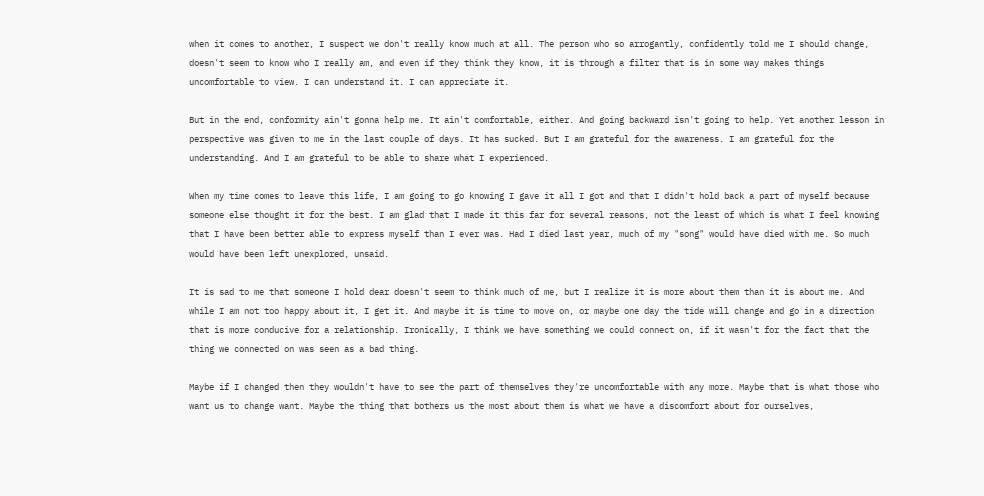when it comes to another, I suspect we don't really know much at all. The person who so arrogantly, confidently told me I should change, doesn't seem to know who I really am, and even if they think they know, it is through a filter that is in some way makes things uncomfortable to view. I can understand it. I can appreciate it.

But in the end, conformity ain't gonna help me. It ain't comfortable, either. And going backward isn't going to help. Yet another lesson in perspective was given to me in the last couple of days. It has sucked. But I am grateful for the awareness. I am grateful for the understanding. And I am grateful to be able to share what I experienced.

When my time comes to leave this life, I am going to go knowing I gave it all I got and that I didn't hold back a part of myself because someone else thought it for the best. I am glad that I made it this far for several reasons, not the least of which is what I feel knowing that I have been better able to express myself than I ever was. Had I died last year, much of my "song" would have died with me. So much would have been left unexplored, unsaid.

It is sad to me that someone I hold dear doesn't seem to think much of me, but I realize it is more about them than it is about me. And while I am not too happy about it, I get it. And maybe it is time to move on, or maybe one day the tide will change and go in a direction that is more conducive for a relationship. Ironically, I think we have something we could connect on, if it wasn't for the fact that the thing we connected on was seen as a bad thing.

Maybe if I changed then they wouldn't have to see the part of themselves they're uncomfortable with any more. Maybe that is what those who want us to change want. Maybe the thing that bothers us the most about them is what we have a discomfort about for ourselves,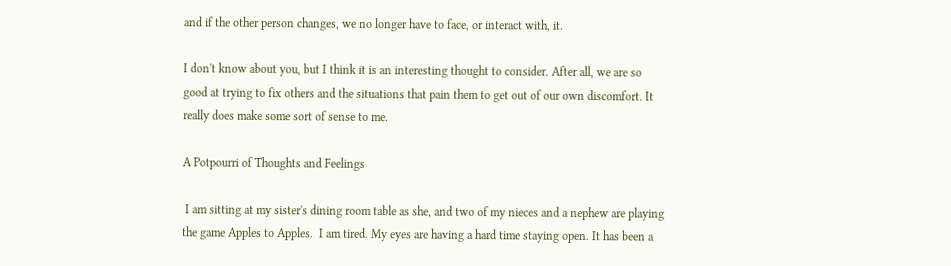and if the other person changes, we no longer have to face, or interact with, it.

I don't know about you, but I think it is an interesting thought to consider. After all, we are so good at trying to fix others and the situations that pain them to get out of our own discomfort. It really does make some sort of sense to me.

A Potpourri of Thoughts and Feelings

 I am sitting at my sister's dining room table as she, and two of my nieces and a nephew are playing the game Apples to Apples.  I am tired. My eyes are having a hard time staying open. It has been a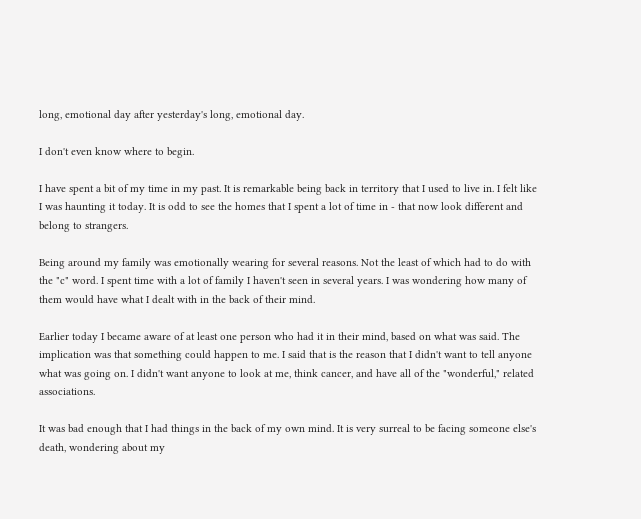long, emotional day after yesterday's long, emotional day.

I don't even know where to begin.

I have spent a bit of my time in my past. It is remarkable being back in territory that I used to live in. I felt like I was haunting it today. It is odd to see the homes that I spent a lot of time in - that now look different and belong to strangers.

Being around my family was emotionally wearing for several reasons. Not the least of which had to do with the "c" word. I spent time with a lot of family I haven't seen in several years. I was wondering how many of them would have what I dealt with in the back of their mind.

Earlier today I became aware of at least one person who had it in their mind, based on what was said. The implication was that something could happen to me. I said that is the reason that I didn't want to tell anyone what was going on. I didn't want anyone to look at me, think cancer, and have all of the "wonderful," related associations.

It was bad enough that I had things in the back of my own mind. It is very surreal to be facing someone else's death, wondering about my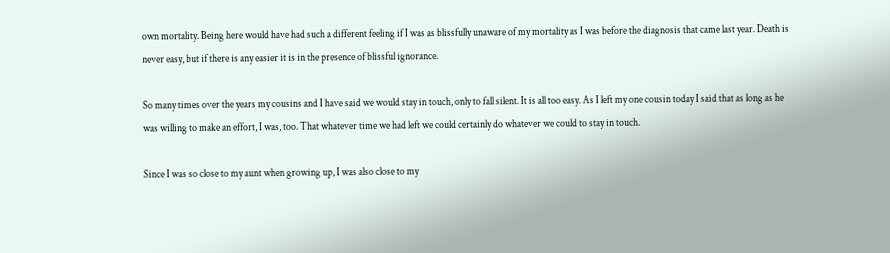own mortality. Being here would have had such a different feeling if I was as blissfully unaware of my mortality as I was before the diagnosis that came last year. Death is never easy, but if there is any easier it is in the presence of blissful ignorance.

So many times over the years my cousins and I have said we would stay in touch, only to fall silent. It is all too easy. As I left my one cousin today I said that as long as he was willing to make an effort, I was, too. That whatever time we had left we could certainly do whatever we could to stay in touch.

Since I was so close to my aunt when growing up, I was also close to my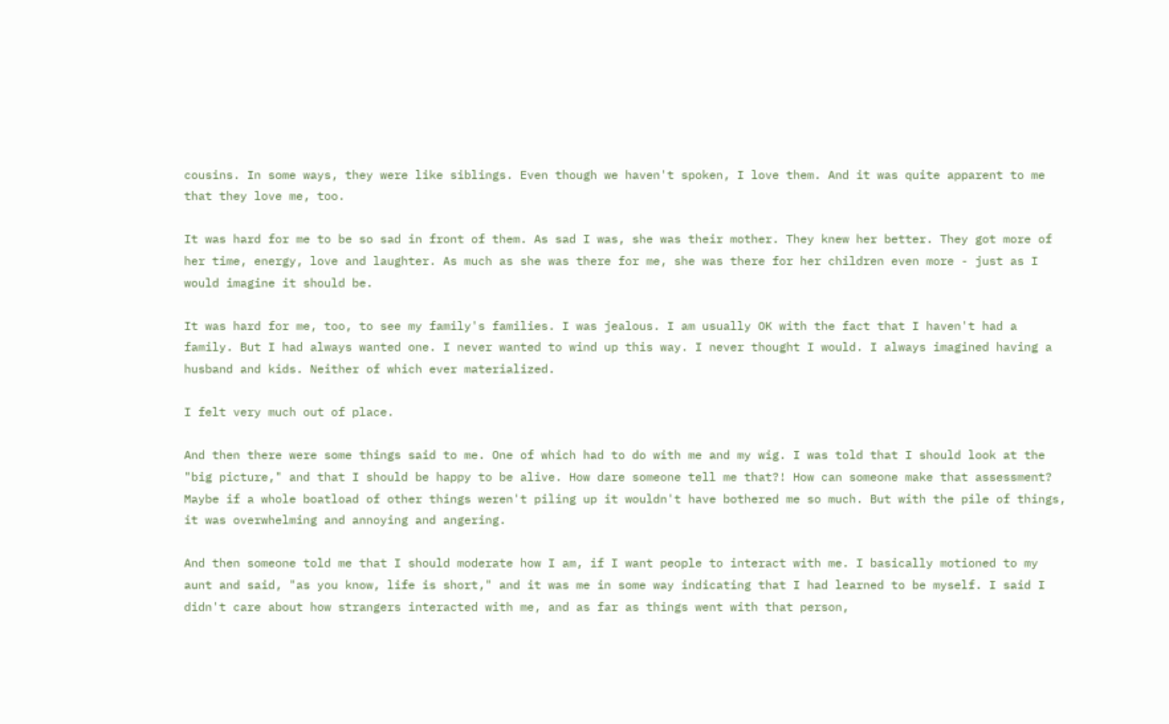cousins. In some ways, they were like siblings. Even though we haven't spoken, I love them. And it was quite apparent to me that they love me, too.

It was hard for me to be so sad in front of them. As sad I was, she was their mother. They knew her better. They got more of her time, energy, love and laughter. As much as she was there for me, she was there for her children even more - just as I would imagine it should be.

It was hard for me, too, to see my family's families. I was jealous. I am usually OK with the fact that I haven't had a family. But I had always wanted one. I never wanted to wind up this way. I never thought I would. I always imagined having a husband and kids. Neither of which ever materialized.

I felt very much out of place.

And then there were some things said to me. One of which had to do with me and my wig. I was told that I should look at the "big picture," and that I should be happy to be alive. How dare someone tell me that?! How can someone make that assessment? Maybe if a whole boatload of other things weren't piling up it wouldn't have bothered me so much. But with the pile of things, it was overwhelming and annoying and angering.

And then someone told me that I should moderate how I am, if I want people to interact with me. I basically motioned to my aunt and said, "as you know, life is short," and it was me in some way indicating that I had learned to be myself. I said I didn't care about how strangers interacted with me, and as far as things went with that person,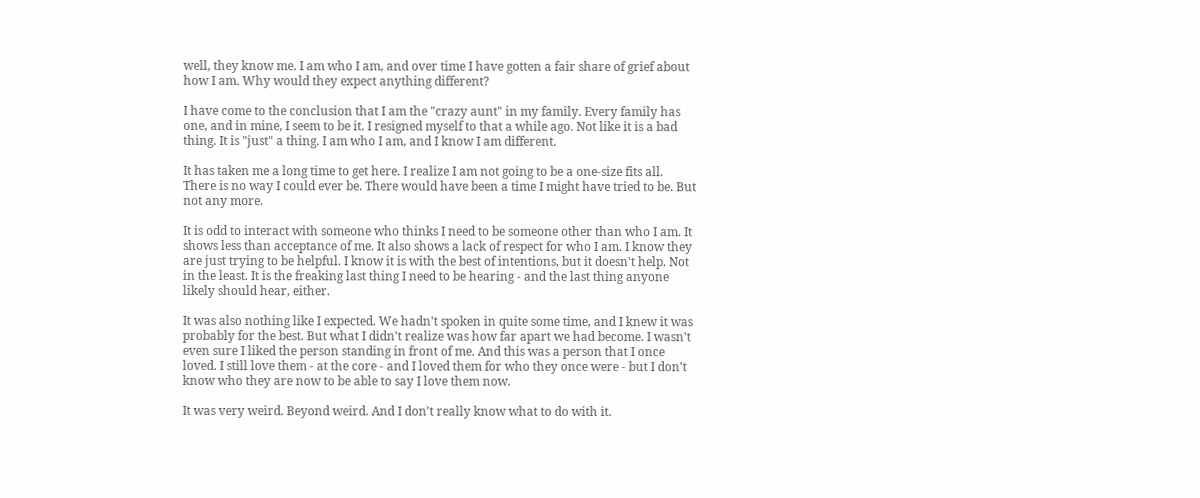well, they know me. I am who I am, and over time I have gotten a fair share of grief about how I am. Why would they expect anything different?

I have come to the conclusion that I am the "crazy aunt" in my family. Every family has one, and in mine, I seem to be it. I resigned myself to that a while ago. Not like it is a bad thing. It is "just" a thing. I am who I am, and I know I am different.

It has taken me a long time to get here. I realize I am not going to be a one-size fits all. There is no way I could ever be. There would have been a time I might have tried to be. But not any more.

It is odd to interact with someone who thinks I need to be someone other than who I am. It shows less than acceptance of me. It also shows a lack of respect for who I am. I know they are just trying to be helpful. I know it is with the best of intentions, but it doesn't help. Not in the least. It is the freaking last thing I need to be hearing - and the last thing anyone likely should hear, either.

It was also nothing like I expected. We hadn't spoken in quite some time, and I knew it was probably for the best. But what I didn't realize was how far apart we had become. I wasn't even sure I liked the person standing in front of me. And this was a person that I once loved. I still love them - at the core - and I loved them for who they once were - but I don't know who they are now to be able to say I love them now.

It was very weird. Beyond weird. And I don't really know what to do with it.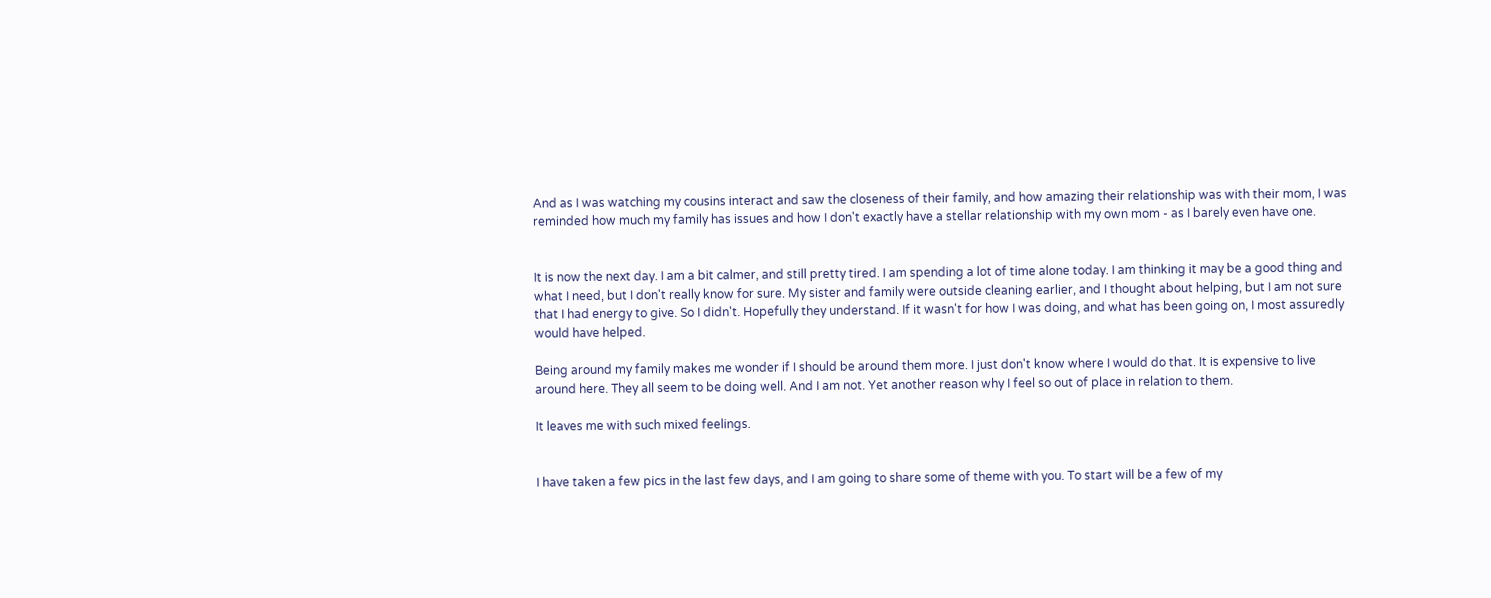And as I was watching my cousins interact and saw the closeness of their family, and how amazing their relationship was with their mom, I was reminded how much my family has issues and how I don't exactly have a stellar relationship with my own mom - as I barely even have one.


It is now the next day. I am a bit calmer, and still pretty tired. I am spending a lot of time alone today. I am thinking it may be a good thing and what I need, but I don't really know for sure. My sister and family were outside cleaning earlier, and I thought about helping, but I am not sure that I had energy to give. So I didn't. Hopefully they understand. If it wasn't for how I was doing, and what has been going on, I most assuredly would have helped.

Being around my family makes me wonder if I should be around them more. I just don't know where I would do that. It is expensive to live around here. They all seem to be doing well. And I am not. Yet another reason why I feel so out of place in relation to them.

It leaves me with such mixed feelings.


I have taken a few pics in the last few days, and I am going to share some of theme with you. To start will be a few of my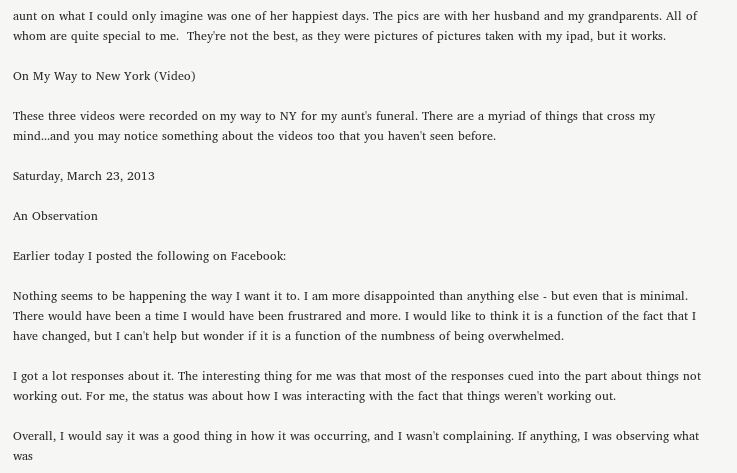aunt on what I could only imagine was one of her happiest days. The pics are with her husband and my grandparents. All of whom are quite special to me.  They're not the best, as they were pictures of pictures taken with my ipad, but it works.

On My Way to New York (Video)

These three videos were recorded on my way to NY for my aunt's funeral. There are a myriad of things that cross my mind...and you may notice something about the videos too that you haven't seen before.

Saturday, March 23, 2013

An Observation

Earlier today I posted the following on Facebook:

Nothing seems to be happening the way I want it to. I am more disappointed than anything else - but even that is minimal. There would have been a time I would have been frustrared and more. I would like to think it is a function of the fact that I have changed, but I can't help but wonder if it is a function of the numbness of being overwhelmed.

I got a lot responses about it. The interesting thing for me was that most of the responses cued into the part about things not working out. For me, the status was about how I was interacting with the fact that things weren't working out.

Overall, I would say it was a good thing in how it was occurring, and I wasn't complaining. If anything, I was observing what was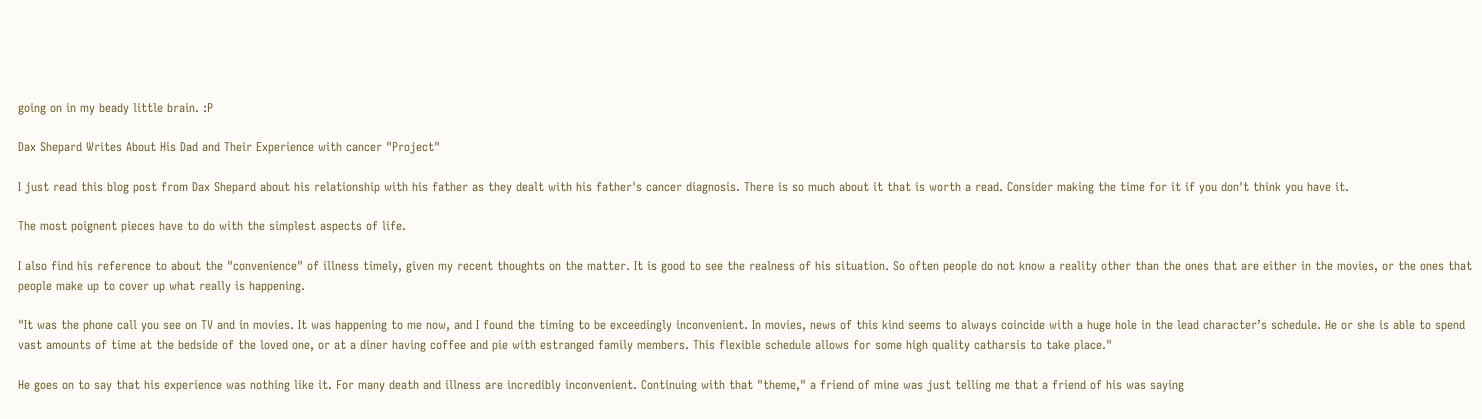going on in my beady little brain. :P

Dax Shepard Writes About His Dad and Their Experience with cancer "Project"

I just read this blog post from Dax Shepard about his relationship with his father as they dealt with his father's cancer diagnosis. There is so much about it that is worth a read. Consider making the time for it if you don't think you have it.

The most poignent pieces have to do with the simplest aspects of life.

I also find his reference to about the "convenience" of illness timely, given my recent thoughts on the matter. It is good to see the realness of his situation. So often people do not know a reality other than the ones that are either in the movies, or the ones that people make up to cover up what really is happening.

"It was the phone call you see on TV and in movies. It was happening to me now, and I found the timing to be exceedingly inconvenient. In movies, news of this kind seems to always coincide with a huge hole in the lead character’s schedule. He or she is able to spend vast amounts of time at the bedside of the loved one, or at a diner having coffee and pie with estranged family members. This flexible schedule allows for some high quality catharsis to take place."

He goes on to say that his experience was nothing like it. For many death and illness are incredibly inconvenient. Continuing with that "theme," a friend of mine was just telling me that a friend of his was saying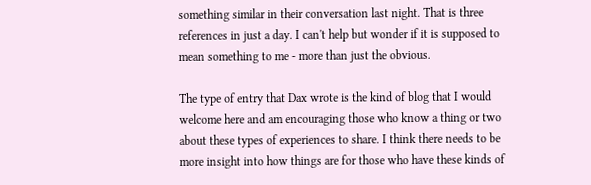something similar in their conversation last night. That is three references in just a day. I can't help but wonder if it is supposed to mean something to me - more than just the obvious.

The type of entry that Dax wrote is the kind of blog that I would welcome here and am encouraging those who know a thing or two about these types of experiences to share. I think there needs to be more insight into how things are for those who have these kinds of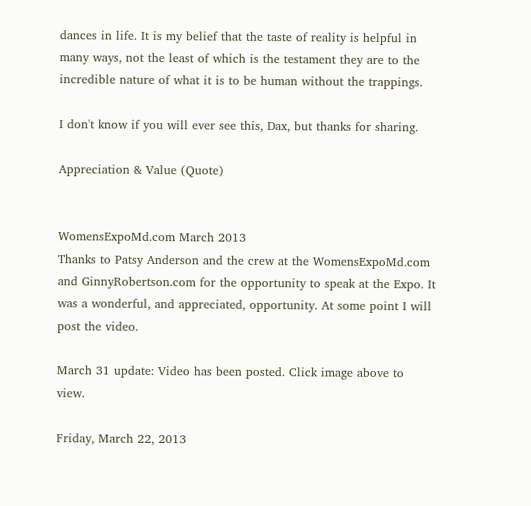dances in life. It is my belief that the taste of reality is helpful in many ways, not the least of which is the testament they are to the incredible nature of what it is to be human without the trappings.

I don't know if you will ever see this, Dax, but thanks for sharing.

Appreciation & Value (Quote)


WomensExpoMd.com March 2013
Thanks to Patsy Anderson and the crew at the WomensExpoMd.com and GinnyRobertson.com for the opportunity to speak at the Expo. It was a wonderful, and appreciated, opportunity. At some point I will post the video.

March 31 update: Video has been posted. Click image above to view.

Friday, March 22, 2013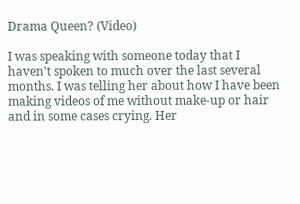Drama Queen? (Video)

I was speaking with someone today that I haven't spoken to much over the last several months. I was telling her about how I have been making videos of me without make-up or hair and in some cases crying. Her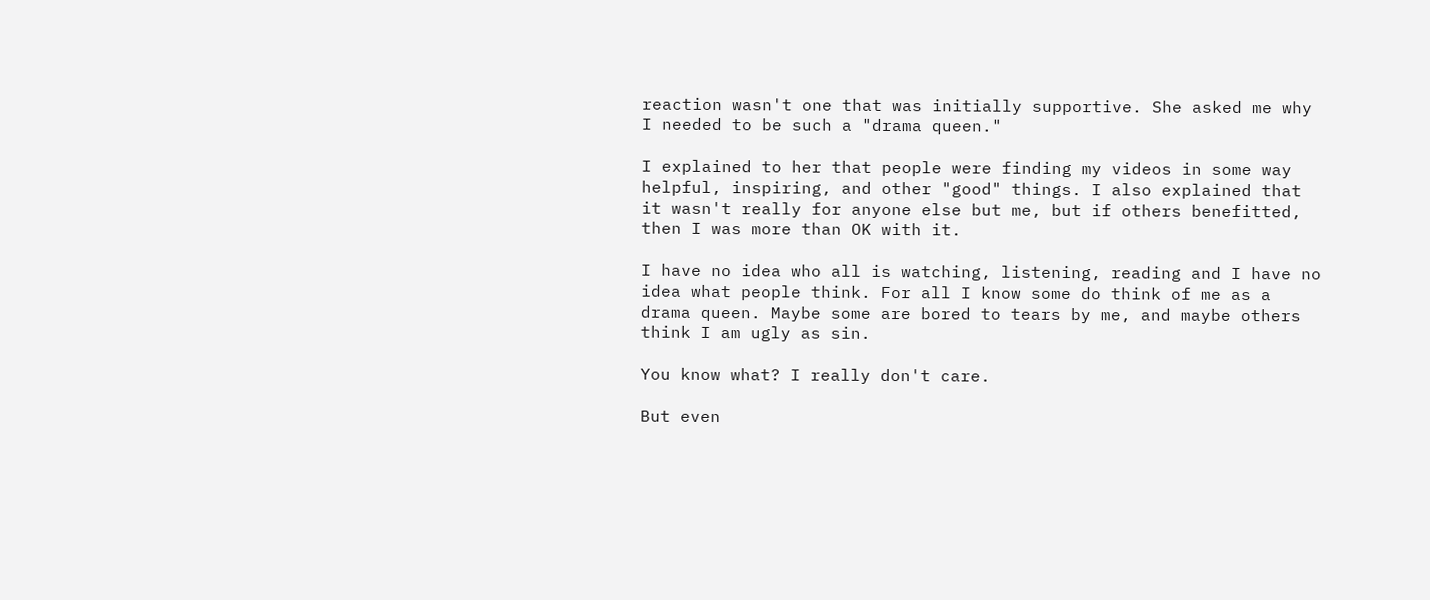reaction wasn't one that was initially supportive. She asked me why I needed to be such a "drama queen."

I explained to her that people were finding my videos in some way helpful, inspiring, and other "good" things. I also explained that it wasn't really for anyone else but me, but if others benefitted, then I was more than OK with it.

I have no idea who all is watching, listening, reading and I have no idea what people think. For all I know some do think of me as a drama queen. Maybe some are bored to tears by me, and maybe others think I am ugly as sin.

You know what? I really don't care.

But even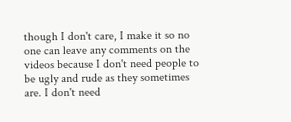though I don't care, I make it so no one can leave any comments on the videos because I don't need people to be ugly and rude as they sometimes are. I don't need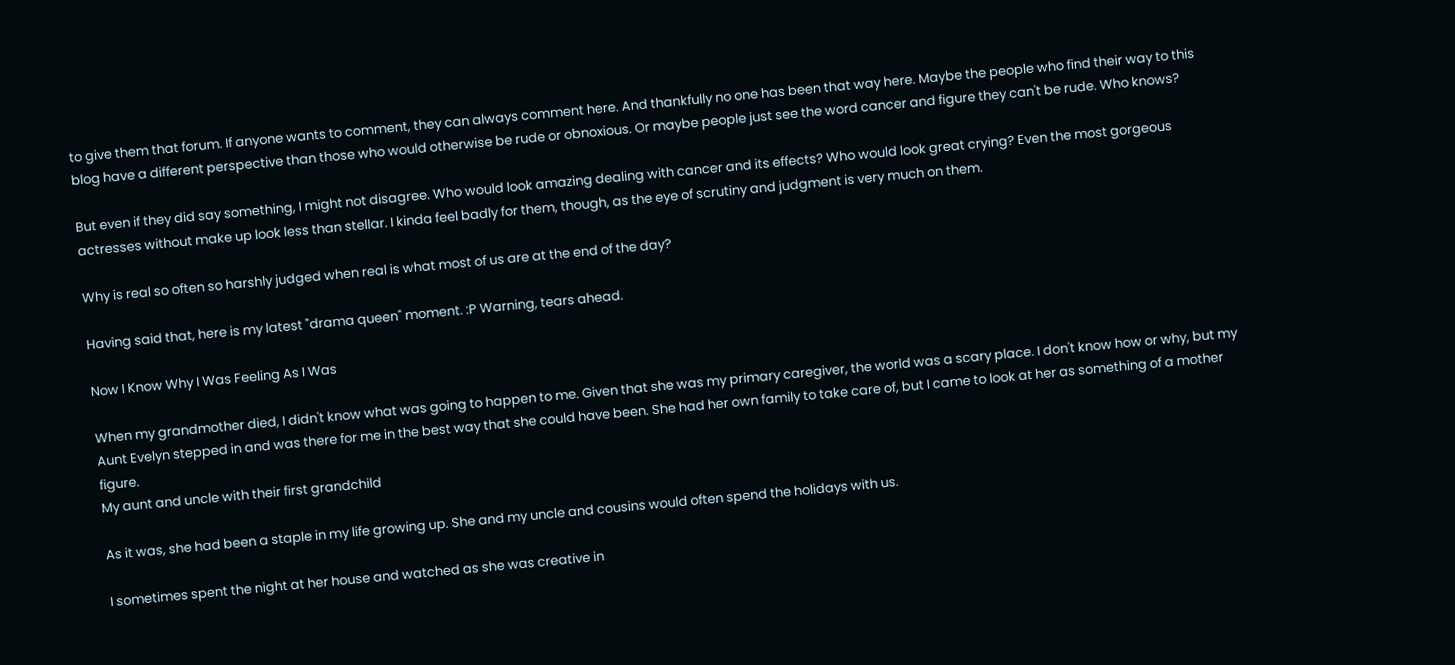to give them that forum. If anyone wants to comment, they can always comment here. And thankfully no one has been that way here. Maybe the people who find their way to this blog have a different perspective than those who would otherwise be rude or obnoxious. Or maybe people just see the word cancer and figure they can't be rude. Who knows?

But even if they did say something, I might not disagree. Who would look amazing dealing with cancer and its effects? Who would look great crying? Even the most gorgeous actresses without make up look less than stellar. I kinda feel badly for them, though, as the eye of scrutiny and judgment is very much on them.

Why is real so often so harshly judged when real is what most of us are at the end of the day?

Having said that, here is my latest "drama queen" moment. :P Warning, tears ahead.

Now I Know Why I Was Feeling As I Was

When my grandmother died, I didn't know what was going to happen to me. Given that she was my primary caregiver, the world was a scary place. I don't know how or why, but my Aunt Evelyn stepped in and was there for me in the best way that she could have been. She had her own family to take care of, but I came to look at her as something of a mother figure.
My aunt and uncle with their first grandchild

As it was, she had been a staple in my life growing up. She and my uncle and cousins would often spend the holidays with us.

I sometimes spent the night at her house and watched as she was creative in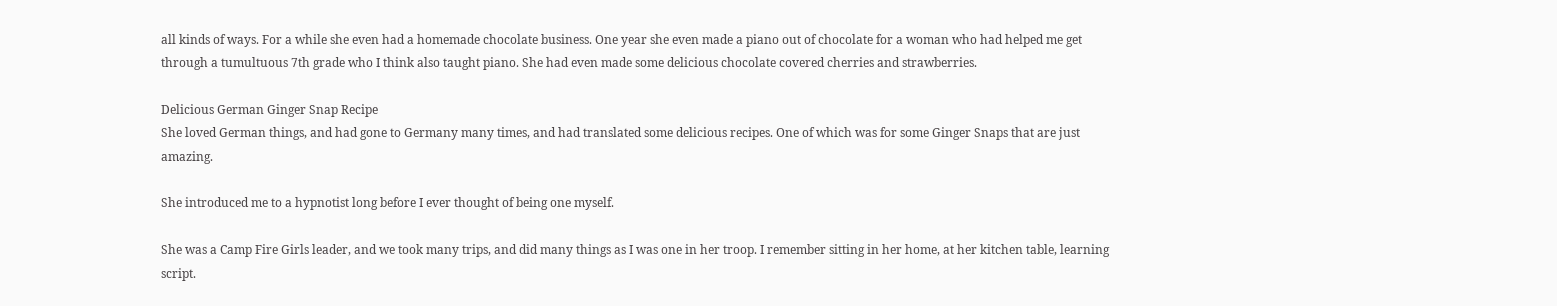all kinds of ways. For a while she even had a homemade chocolate business. One year she even made a piano out of chocolate for a woman who had helped me get through a tumultuous 7th grade who I think also taught piano. She had even made some delicious chocolate covered cherries and strawberries.

Delicious German Ginger Snap Recipe
She loved German things, and had gone to Germany many times, and had translated some delicious recipes. One of which was for some Ginger Snaps that are just amazing.

She introduced me to a hypnotist long before I ever thought of being one myself.

She was a Camp Fire Girls leader, and we took many trips, and did many things as I was one in her troop. I remember sitting in her home, at her kitchen table, learning script.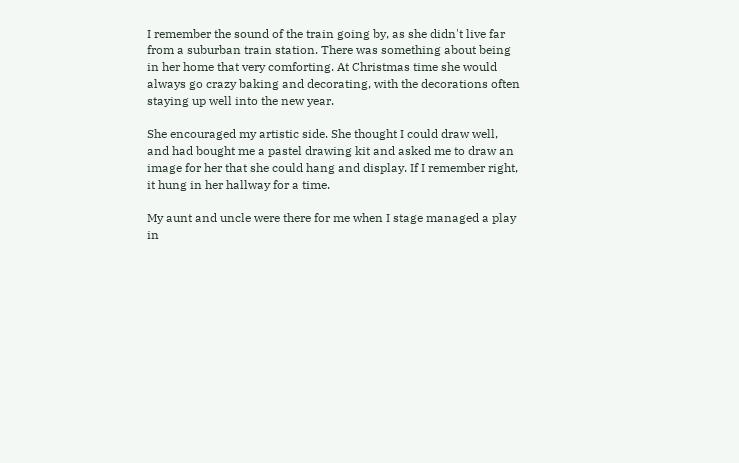I remember the sound of the train going by, as she didn't live far from a suburban train station. There was something about being in her home that very comforting. At Christmas time she would always go crazy baking and decorating, with the decorations often staying up well into the new year.

She encouraged my artistic side. She thought I could draw well, and had bought me a pastel drawing kit and asked me to draw an image for her that she could hang and display. If I remember right, it hung in her hallway for a time.

My aunt and uncle were there for me when I stage managed a play in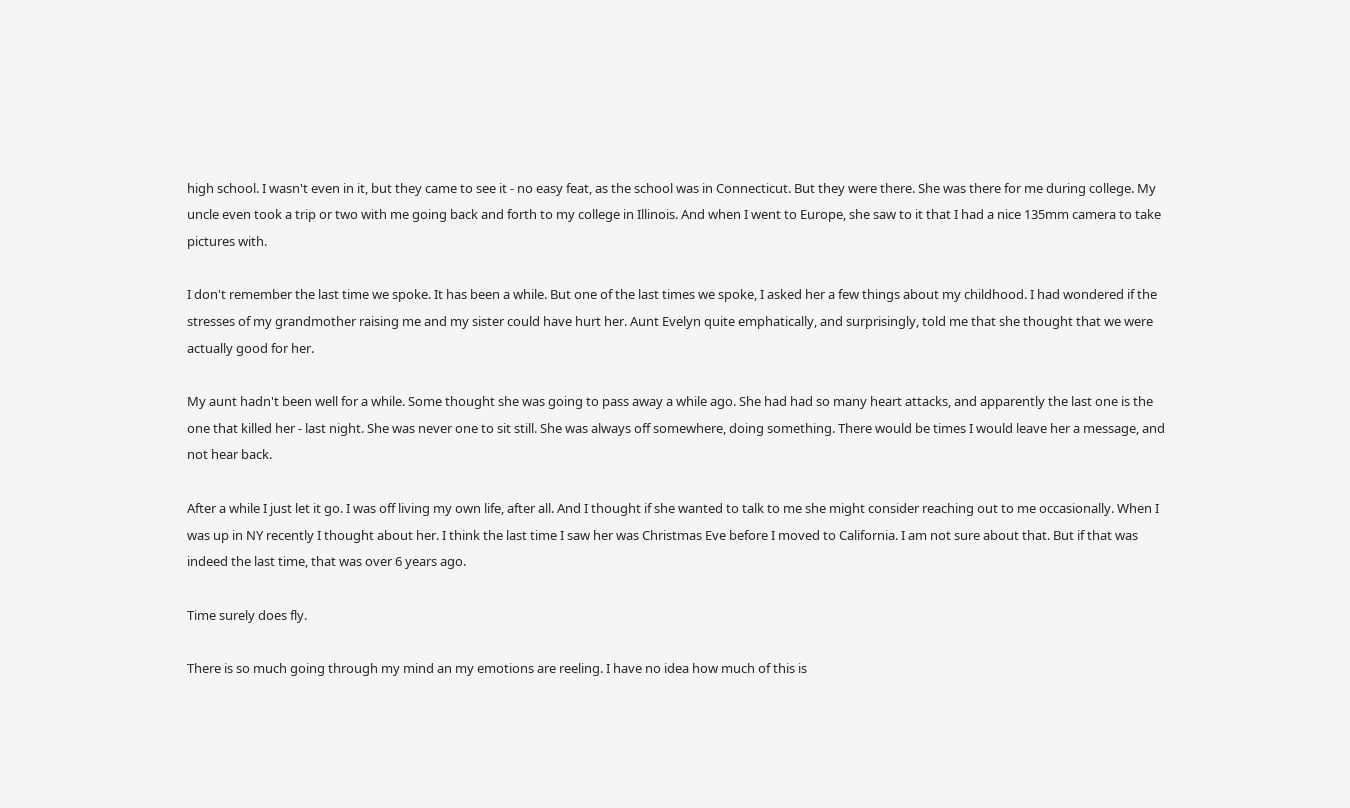high school. I wasn't even in it, but they came to see it - no easy feat, as the school was in Connecticut. But they were there. She was there for me during college. My uncle even took a trip or two with me going back and forth to my college in Illinois. And when I went to Europe, she saw to it that I had a nice 135mm camera to take pictures with.

I don't remember the last time we spoke. It has been a while. But one of the last times we spoke, I asked her a few things about my childhood. I had wondered if the stresses of my grandmother raising me and my sister could have hurt her. Aunt Evelyn quite emphatically, and surprisingly, told me that she thought that we were actually good for her.

My aunt hadn't been well for a while. Some thought she was going to pass away a while ago. She had had so many heart attacks, and apparently the last one is the one that killed her - last night. She was never one to sit still. She was always off somewhere, doing something. There would be times I would leave her a message, and not hear back.

After a while I just let it go. I was off living my own life, after all. And I thought if she wanted to talk to me she might consider reaching out to me occasionally. When I was up in NY recently I thought about her. I think the last time I saw her was Christmas Eve before I moved to California. I am not sure about that. But if that was indeed the last time, that was over 6 years ago.

Time surely does fly.

There is so much going through my mind an my emotions are reeling. I have no idea how much of this is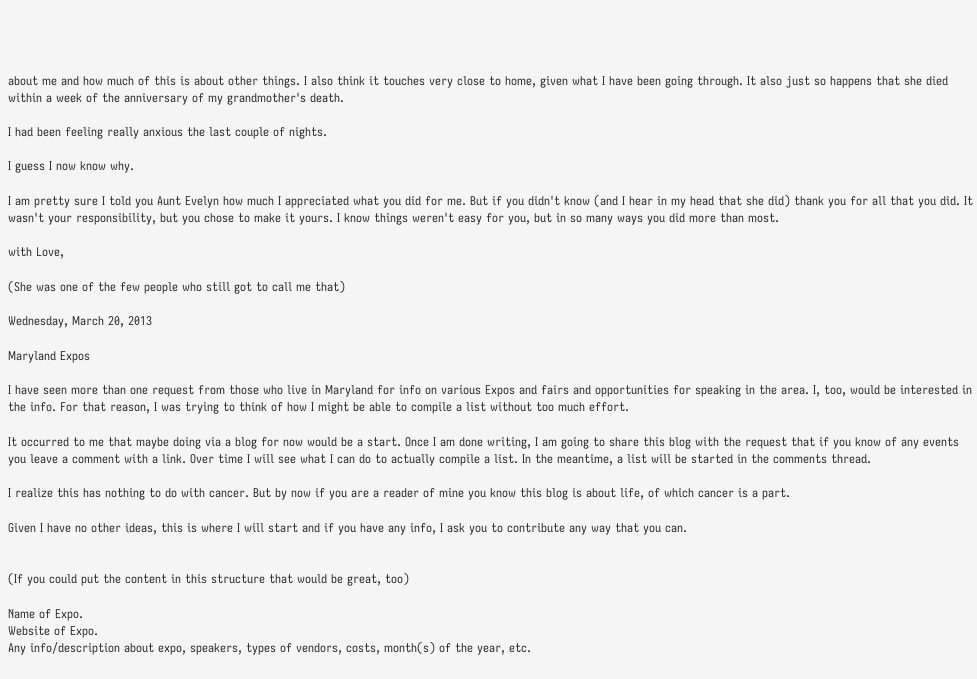about me and how much of this is about other things. I also think it touches very close to home, given what I have been going through. It also just so happens that she died within a week of the anniversary of my grandmother's death.

I had been feeling really anxious the last couple of nights.

I guess I now know why.

I am pretty sure I told you Aunt Evelyn how much I appreciated what you did for me. But if you didn't know (and I hear in my head that she did) thank you for all that you did. It wasn't your responsibility, but you chose to make it yours. I know things weren't easy for you, but in so many ways you did more than most.

with Love,

(She was one of the few people who still got to call me that)

Wednesday, March 20, 2013

Maryland Expos

I have seen more than one request from those who live in Maryland for info on various Expos and fairs and opportunities for speaking in the area. I, too, would be interested in the info. For that reason, I was trying to think of how I might be able to compile a list without too much effort.

It occurred to me that maybe doing via a blog for now would be a start. Once I am done writing, I am going to share this blog with the request that if you know of any events you leave a comment with a link. Over time I will see what I can do to actually compile a list. In the meantime, a list will be started in the comments thread.

I realize this has nothing to do with cancer. But by now if you are a reader of mine you know this blog is about life, of which cancer is a part.

Given I have no other ideas, this is where I will start and if you have any info, I ask you to contribute any way that you can.


(If you could put the content in this structure that would be great, too)

Name of Expo.
Website of Expo.
Any info/description about expo, speakers, types of vendors, costs, month(s) of the year, etc.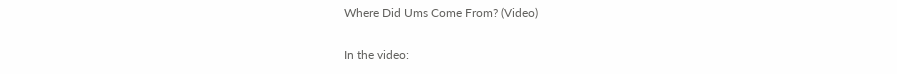Where Did Ums Come From? (Video)

In the video: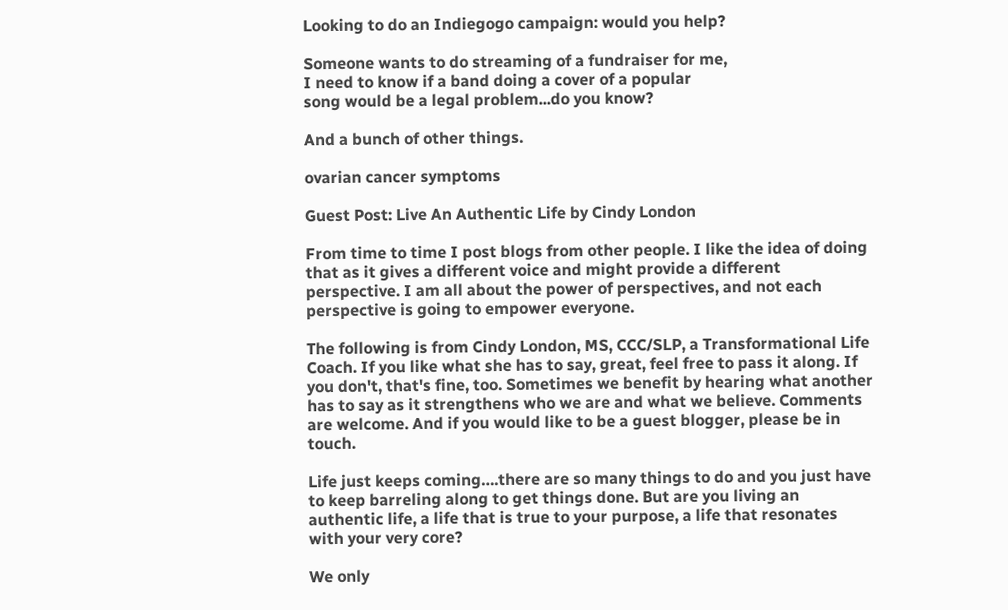Looking to do an Indiegogo campaign: would you help?

Someone wants to do streaming of a fundraiser for me,
I need to know if a band doing a cover of a popular
song would be a legal problem...do you know?

And a bunch of other things.

ovarian cancer symptoms

Guest Post: Live An Authentic Life by Cindy London

From time to time I post blogs from other people. I like the idea of doing that as it gives a different voice and might provide a different perspective. I am all about the power of perspectives, and not each perspective is going to empower everyone.

The following is from Cindy London, MS, CCC/SLP, a Transformational Life Coach. If you like what she has to say, great, feel free to pass it along. If you don't, that's fine, too. Sometimes we benefit by hearing what another has to say as it strengthens who we are and what we believe. Comments are welcome. And if you would like to be a guest blogger, please be in touch.

Life just keeps coming….there are so many things to do and you just have to keep barreling along to get things done. But are you living an authentic life, a life that is true to your purpose, a life that resonates with your very core?

We only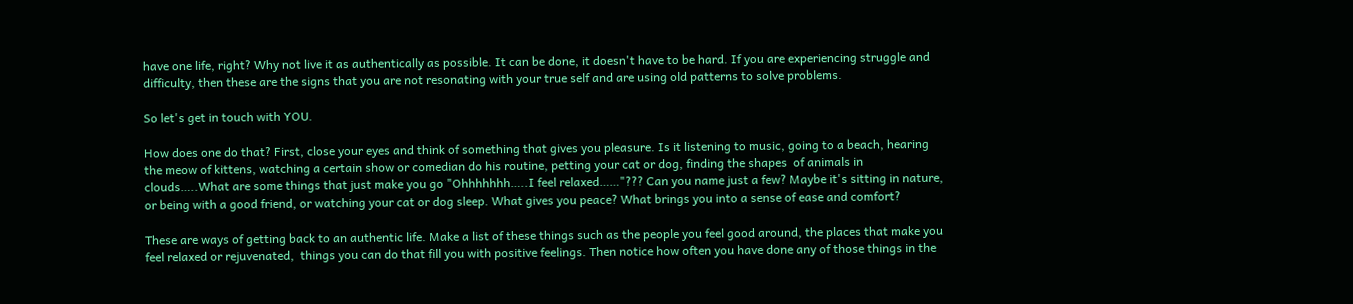have one life, right? Why not live it as authentically as possible. It can be done, it doesn't have to be hard. If you are experiencing struggle and difficulty, then these are the signs that you are not resonating with your true self and are using old patterns to solve problems.

So let's get in touch with YOU.

How does one do that? First, close your eyes and think of something that gives you pleasure. Is it listening to music, going to a beach, hearing the meow of kittens, watching a certain show or comedian do his routine, petting your cat or dog, finding the shapes  of animals in clouds…..What are some things that just make you go "Ohhhhhhh…..I feel relaxed……"??? Can you name just a few? Maybe it's sitting in nature, or being with a good friend, or watching your cat or dog sleep. What gives you peace? What brings you into a sense of ease and comfort?

These are ways of getting back to an authentic life. Make a list of these things such as the people you feel good around, the places that make you feel relaxed or rejuvenated,  things you can do that fill you with positive feelings. Then notice how often you have done any of those things in the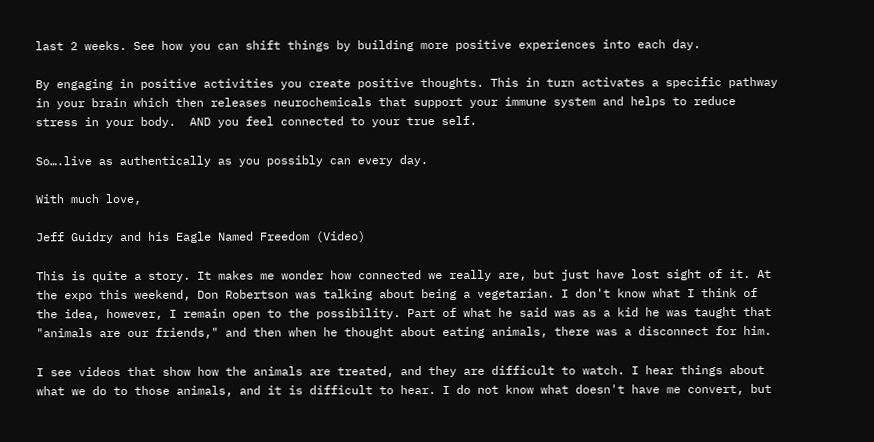last 2 weeks. See how you can shift things by building more positive experiences into each day.

By engaging in positive activities you create positive thoughts. This in turn activates a specific pathway in your brain which then releases neurochemicals that support your immune system and helps to reduce stress in your body.  AND you feel connected to your true self.

So….live as authentically as you possibly can every day.

With much love,

Jeff Guidry and his Eagle Named Freedom (Video)

This is quite a story. It makes me wonder how connected we really are, but just have lost sight of it. At the expo this weekend, Don Robertson was talking about being a vegetarian. I don't know what I think of the idea, however, I remain open to the possibility. Part of what he said was as a kid he was taught that "animals are our friends," and then when he thought about eating animals, there was a disconnect for him.

I see videos that show how the animals are treated, and they are difficult to watch. I hear things about what we do to those animals, and it is difficult to hear. I do not know what doesn't have me convert, but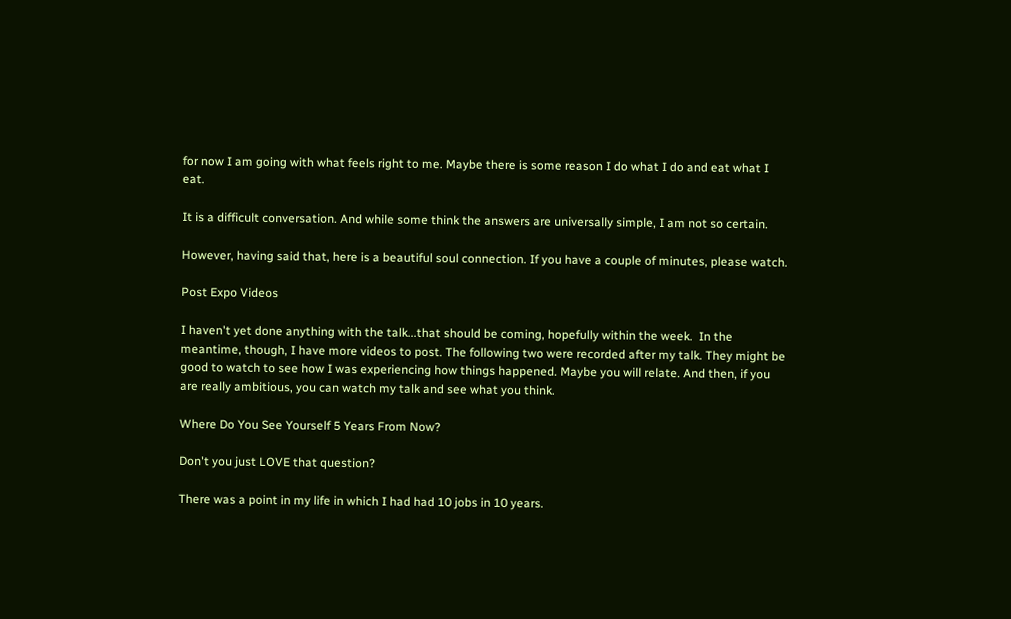for now I am going with what feels right to me. Maybe there is some reason I do what I do and eat what I eat.

It is a difficult conversation. And while some think the answers are universally simple, I am not so certain.

However, having said that, here is a beautiful soul connection. If you have a couple of minutes, please watch.

Post Expo Videos

I haven't yet done anything with the talk...that should be coming, hopefully within the week.  In the meantime, though, I have more videos to post. The following two were recorded after my talk. They might be good to watch to see how I was experiencing how things happened. Maybe you will relate. And then, if you are really ambitious, you can watch my talk and see what you think.

Where Do You See Yourself 5 Years From Now?

Don't you just LOVE that question?

There was a point in my life in which I had had 10 jobs in 10 years.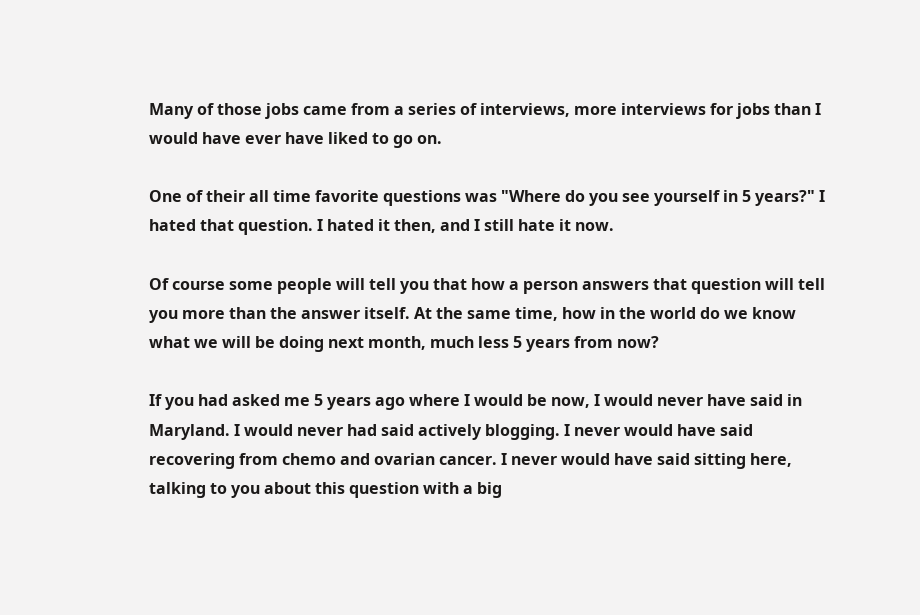Many of those jobs came from a series of interviews, more interviews for jobs than I would have ever have liked to go on.

One of their all time favorite questions was "Where do you see yourself in 5 years?" I hated that question. I hated it then, and I still hate it now.

Of course some people will tell you that how a person answers that question will tell you more than the answer itself. At the same time, how in the world do we know what we will be doing next month, much less 5 years from now?

If you had asked me 5 years ago where I would be now, I would never have said in Maryland. I would never had said actively blogging. I never would have said recovering from chemo and ovarian cancer. I never would have said sitting here, talking to you about this question with a big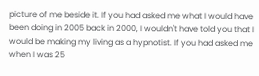picture of me beside it. If you had asked me what I would have been doing in 2005 back in 2000, I wouldn't have told you that I would be making my living as a hypnotist. If you had asked me when I was 25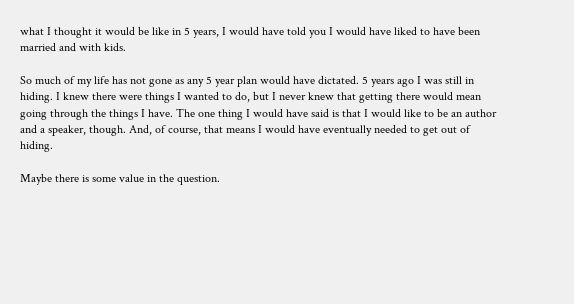what I thought it would be like in 5 years, I would have told you I would have liked to have been married and with kids.

So much of my life has not gone as any 5 year plan would have dictated. 5 years ago I was still in hiding. I knew there were things I wanted to do, but I never knew that getting there would mean going through the things I have. The one thing I would have said is that I would like to be an author and a speaker, though. And, of course, that means I would have eventually needed to get out of hiding.

Maybe there is some value in the question.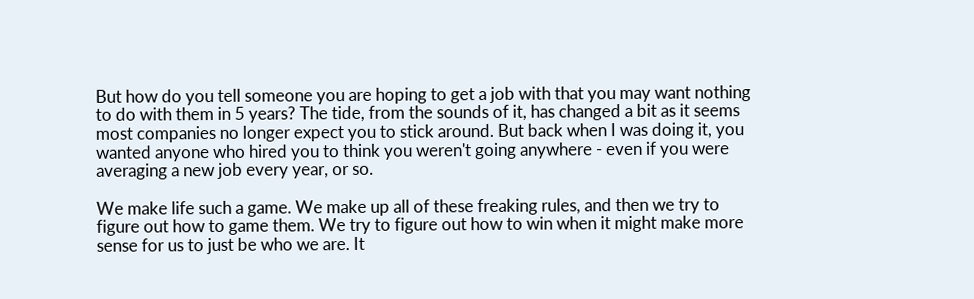But how do you tell someone you are hoping to get a job with that you may want nothing to do with them in 5 years? The tide, from the sounds of it, has changed a bit as it seems most companies no longer expect you to stick around. But back when I was doing it, you wanted anyone who hired you to think you weren't going anywhere - even if you were averaging a new job every year, or so.

We make life such a game. We make up all of these freaking rules, and then we try to figure out how to game them. We try to figure out how to win when it might make more sense for us to just be who we are. It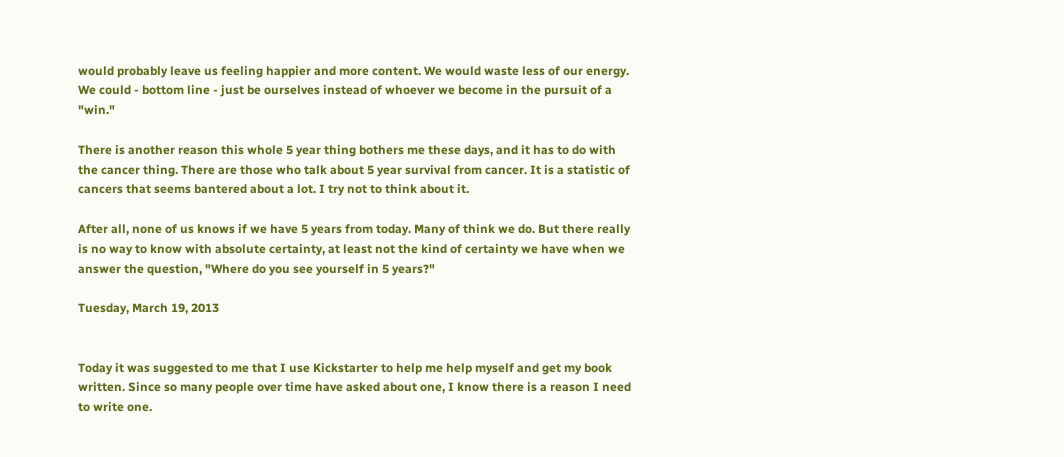would probably leave us feeling happier and more content. We would waste less of our energy. We could - bottom line - just be ourselves instead of whoever we become in the pursuit of a "win."

There is another reason this whole 5 year thing bothers me these days, and it has to do with the cancer thing. There are those who talk about 5 year survival from cancer. It is a statistic of cancers that seems bantered about a lot. I try not to think about it.

After all, none of us knows if we have 5 years from today. Many of think we do. But there really is no way to know with absolute certainty, at least not the kind of certainty we have when we answer the question, "Where do you see yourself in 5 years?"

Tuesday, March 19, 2013


Today it was suggested to me that I use Kickstarter to help me help myself and get my book written. Since so many people over time have asked about one, I know there is a reason I need to write one.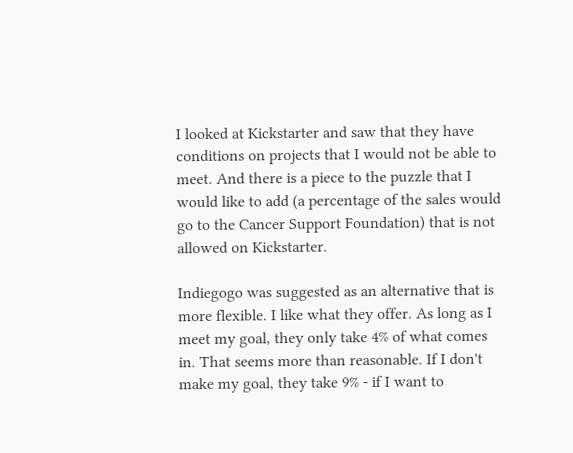I looked at Kickstarter and saw that they have conditions on projects that I would not be able to meet. And there is a piece to the puzzle that I would like to add (a percentage of the sales would go to the Cancer Support Foundation) that is not allowed on Kickstarter.

Indiegogo was suggested as an alternative that is more flexible. I like what they offer. As long as I meet my goal, they only take 4% of what comes in. That seems more than reasonable. If I don't make my goal, they take 9% - if I want to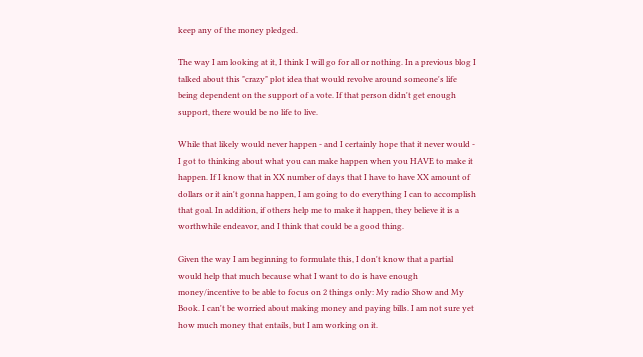keep any of the money pledged.

The way I am looking at it, I think I will go for all or nothing. In a previous blog I talked about this "crazy" plot idea that would revolve around someone's life being dependent on the support of a vote. If that person didn't get enough support, there would be no life to live.

While that likely would never happen - and I certainly hope that it never would - I got to thinking about what you can make happen when you HAVE to make it happen. If I know that in XX number of days that I have to have XX amount of dollars or it ain't gonna happen, I am going to do everything I can to accomplish that goal. In addition, if others help me to make it happen, they believe it is a worthwhile endeavor, and I think that could be a good thing.

Given the way I am beginning to formulate this, I don't know that a partial would help that much because what I want to do is have enough money/incentive to be able to focus on 2 things only: My radio Show and My Book. I can't be worried about making money and paying bills. I am not sure yet how much money that entails, but I am working on it.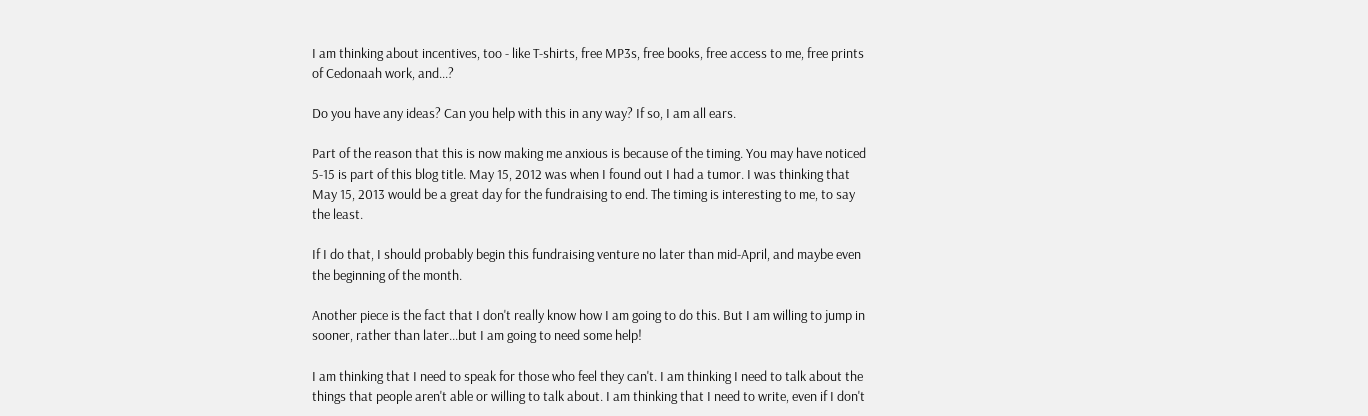I am thinking about incentives, too - like T-shirts, free MP3s, free books, free access to me, free prints of Cedonaah work, and...?

Do you have any ideas? Can you help with this in any way? If so, I am all ears.

Part of the reason that this is now making me anxious is because of the timing. You may have noticed 5-15 is part of this blog title. May 15, 2012 was when I found out I had a tumor. I was thinking that May 15, 2013 would be a great day for the fundraising to end. The timing is interesting to me, to say the least.

If I do that, I should probably begin this fundraising venture no later than mid-April, and maybe even the beginning of the month.

Another piece is the fact that I don't really know how I am going to do this. But I am willing to jump in sooner, rather than later...but I am going to need some help!

I am thinking that I need to speak for those who feel they can't. I am thinking I need to talk about the things that people aren't able or willing to talk about. I am thinking that I need to write, even if I don't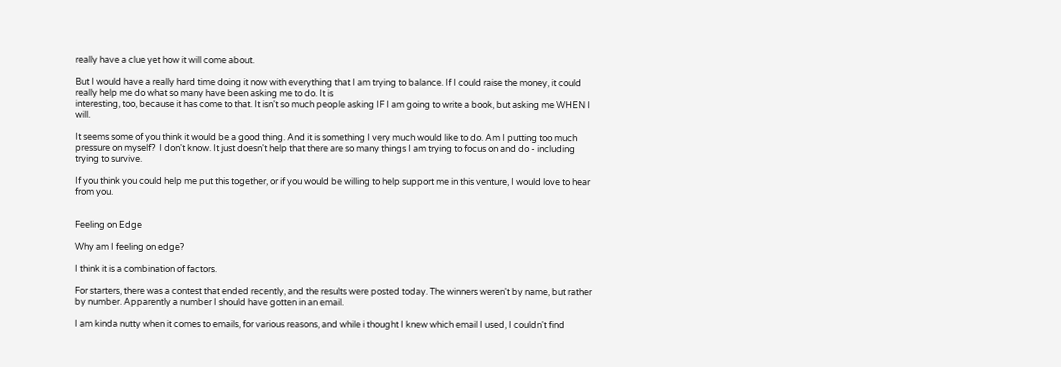really have a clue yet how it will come about.

But I would have a really hard time doing it now with everything that I am trying to balance. If I could raise the money, it could really help me do what so many have been asking me to do. It is
interesting, too, because it has come to that. It isn't so much people asking IF I am going to write a book, but asking me WHEN I will.

It seems some of you think it would be a good thing. And it is something I very much would like to do. Am I putting too much pressure on myself?  I don't know. It just doesn't help that there are so many things I am trying to focus on and do - including trying to survive.

If you think you could help me put this together, or if you would be willing to help support me in this venture, I would love to hear from you.


Feeling on Edge

Why am I feeling on edge?

I think it is a combination of factors.

For starters, there was a contest that ended recently, and the results were posted today. The winners weren't by name, but rather by number. Apparently a number I should have gotten in an email.

I am kinda nutty when it comes to emails, for various reasons, and while i thought I knew which email I used, I couldn't find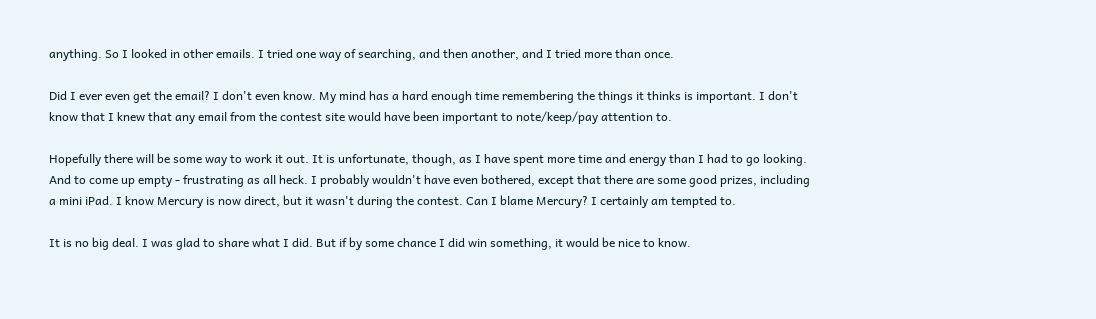anything. So I looked in other emails. I tried one way of searching, and then another, and I tried more than once.

Did I ever even get the email? I don't even know. My mind has a hard enough time remembering the things it thinks is important. I don't know that I knew that any email from the contest site would have been important to note/keep/pay attention to.

Hopefully there will be some way to work it out. It is unfortunate, though, as I have spent more time and energy than I had to go looking. And to come up empty - frustrating as all heck. I probably wouldn't have even bothered, except that there are some good prizes, including a mini iPad. I know Mercury is now direct, but it wasn't during the contest. Can I blame Mercury? I certainly am tempted to.

It is no big deal. I was glad to share what I did. But if by some chance I did win something, it would be nice to know.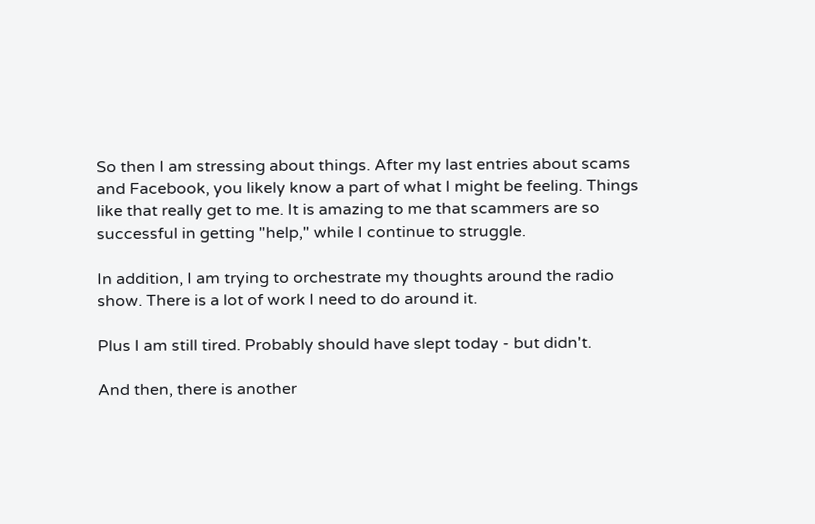So then I am stressing about things. After my last entries about scams and Facebook, you likely know a part of what I might be feeling. Things like that really get to me. It is amazing to me that scammers are so successful in getting "help," while I continue to struggle.

In addition, I am trying to orchestrate my thoughts around the radio show. There is a lot of work I need to do around it.

Plus I am still tired. Probably should have slept today - but didn't.

And then, there is another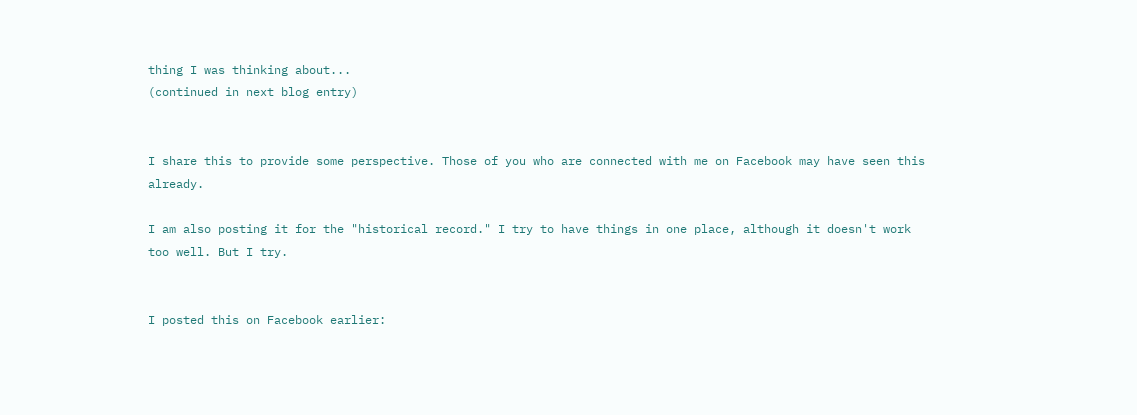thing I was thinking about...
(continued in next blog entry)


I share this to provide some perspective. Those of you who are connected with me on Facebook may have seen this already.

I am also posting it for the "historical record." I try to have things in one place, although it doesn't work too well. But I try.


I posted this on Facebook earlier: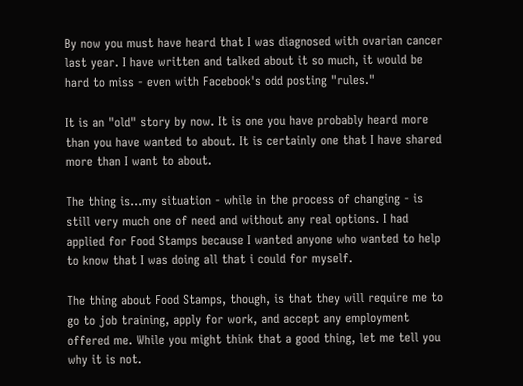By now you must have heard that I was diagnosed with ovarian cancer last year. I have written and talked about it so much, it would be hard to miss - even with Facebook's odd posting "rules."

It is an "old" story by now. It is one you have probably heard more than you have wanted to about. It is certainly one that I have shared more than I want to about.

The thing is...my situation - while in the process of changing - is still very much one of need and without any real options. I had applied for Food Stamps because I wanted anyone who wanted to help to know that I was doing all that i could for myself.

The thing about Food Stamps, though, is that they will require me to go to job training, apply for work, and accept any employment offered me. While you might think that a good thing, let me tell you why it is not.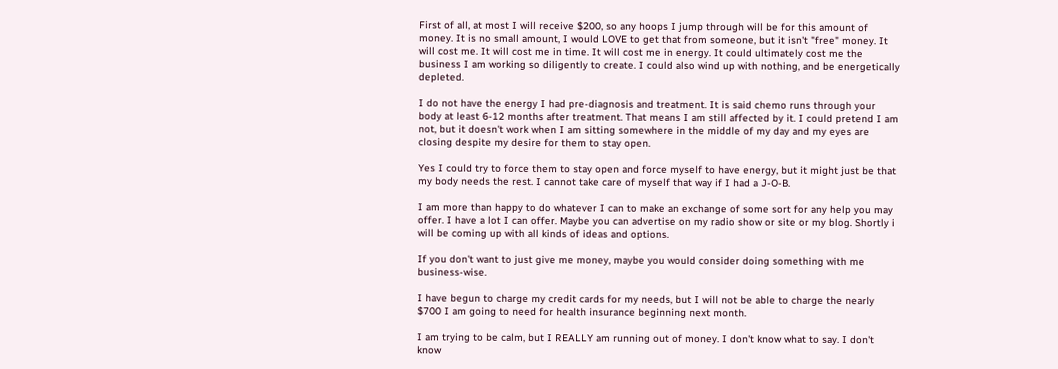First of all, at most I will receive $200, so any hoops I jump through will be for this amount of money. It is no small amount, I would LOVE to get that from someone, but it isn't "free" money. It will cost me. It will cost me in time. It will cost me in energy. It could ultimately cost me the business I am working so diligently to create. I could also wind up with nothing, and be energetically depleted.

I do not have the energy I had pre-diagnosis and treatment. It is said chemo runs through your body at least 6-12 months after treatment. That means I am still affected by it. I could pretend I am not, but it doesn't work when I am sitting somewhere in the middle of my day and my eyes are closing despite my desire for them to stay open.

Yes I could try to force them to stay open and force myself to have energy, but it might just be that my body needs the rest. I cannot take care of myself that way if I had a J-O-B.

I am more than happy to do whatever I can to make an exchange of some sort for any help you may offer. I have a lot I can offer. Maybe you can advertise on my radio show or site or my blog. Shortly i will be coming up with all kinds of ideas and options.

If you don't want to just give me money, maybe you would consider doing something with me business-wise.

I have begun to charge my credit cards for my needs, but I will not be able to charge the nearly $700 I am going to need for health insurance beginning next month.

I am trying to be calm, but I REALLY am running out of money. I don't know what to say. I don't know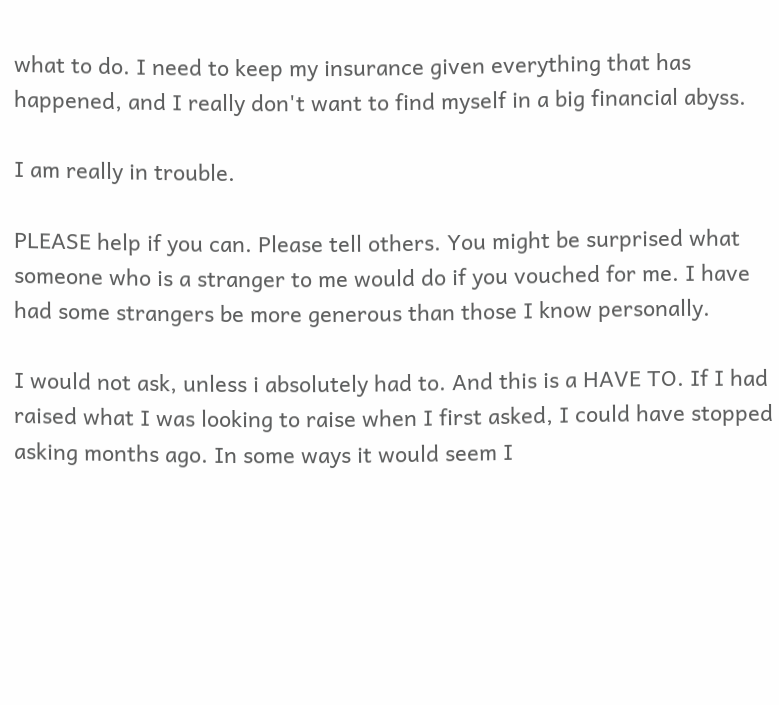what to do. I need to keep my insurance given everything that has happened, and I really don't want to find myself in a big financial abyss.

I am really in trouble.

PLEASE help if you can. Please tell others. You might be surprised what someone who is a stranger to me would do if you vouched for me. I have had some strangers be more generous than those I know personally.

I would not ask, unless i absolutely had to. And this is a HAVE TO. If I had raised what I was looking to raise when I first asked, I could have stopped asking months ago. In some ways it would seem I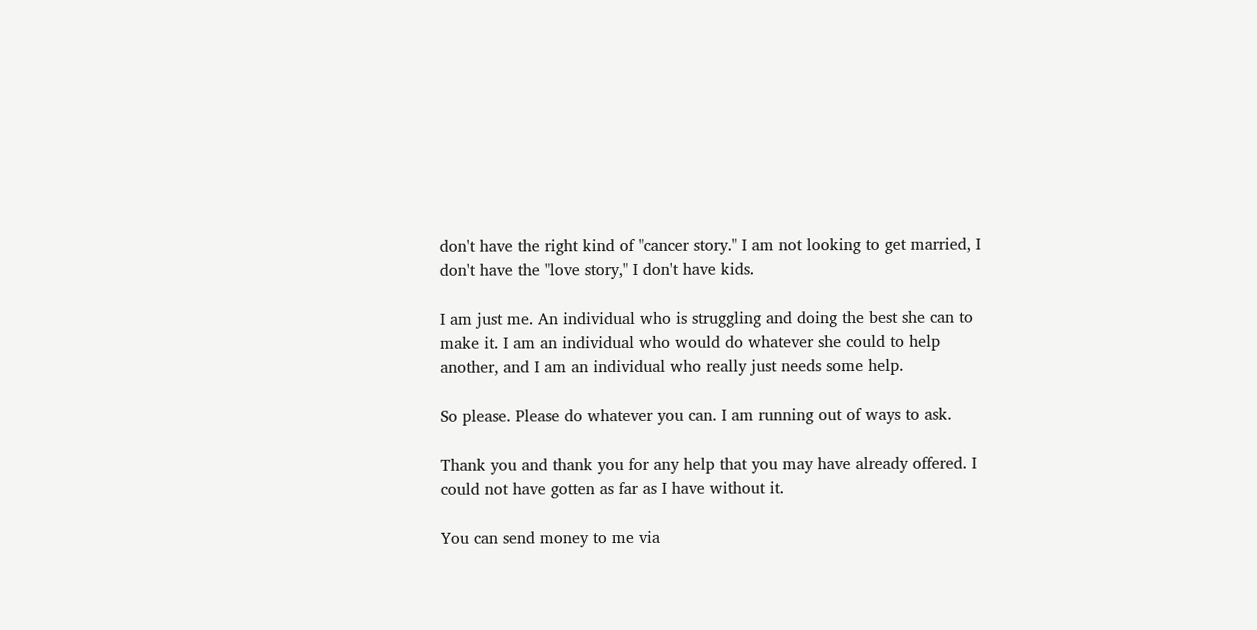don't have the right kind of "cancer story." I am not looking to get married, I don't have the "love story," I don't have kids.

I am just me. An individual who is struggling and doing the best she can to make it. I am an individual who would do whatever she could to help another, and I am an individual who really just needs some help.

So please. Please do whatever you can. I am running out of ways to ask.

Thank you and thank you for any help that you may have already offered. I could not have gotten as far as I have without it.

You can send money to me via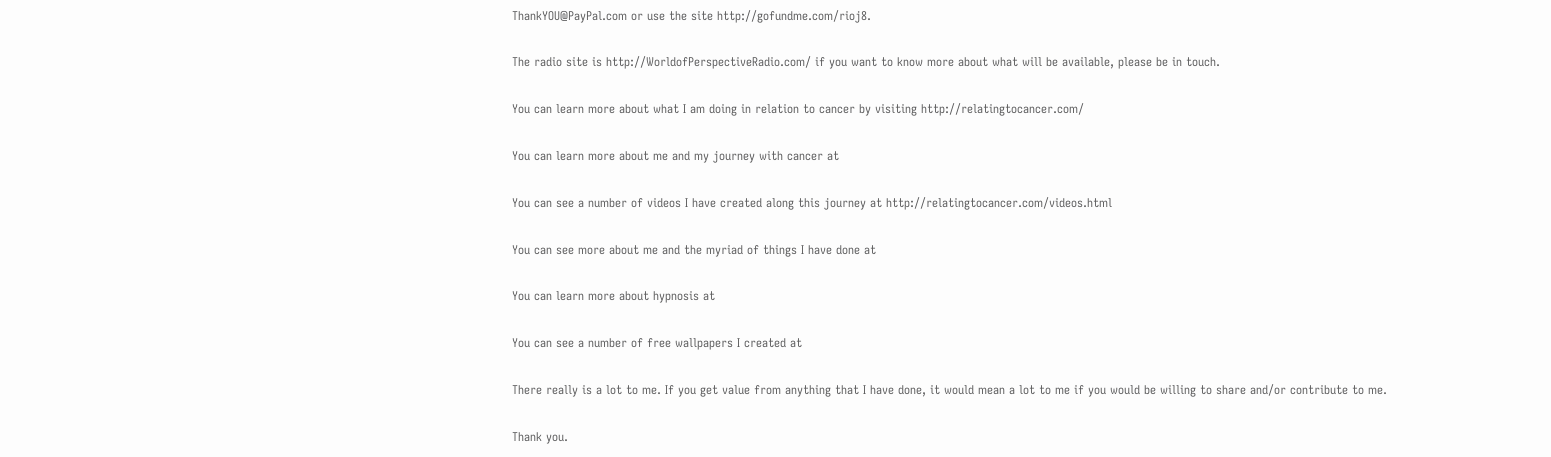ThankYOU@PayPal.com or use the site http://gofundme.com/rioj8.

The radio site is http://WorldofPerspectiveRadio.com/ if you want to know more about what will be available, please be in touch.

You can learn more about what I am doing in relation to cancer by visiting http://relatingtocancer.com/

You can learn more about me and my journey with cancer at

You can see a number of videos I have created along this journey at http://relatingtocancer.com/videos.html

You can see more about me and the myriad of things I have done at

You can learn more about hypnosis at

You can see a number of free wallpapers I created at

There really is a lot to me. If you get value from anything that I have done, it would mean a lot to me if you would be willing to share and/or contribute to me.

Thank you.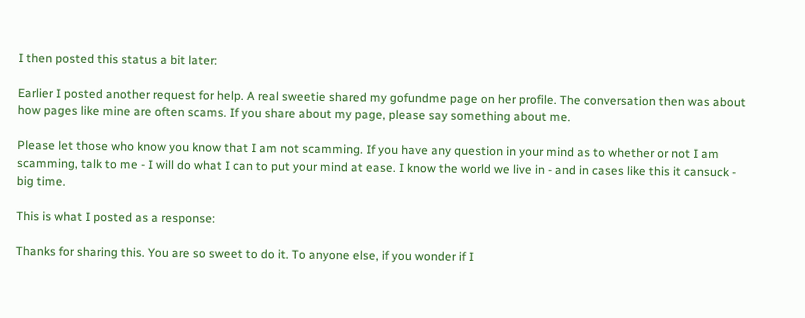I then posted this status a bit later:

Earlier I posted another request for help. A real sweetie shared my gofundme page on her profile. The conversation then was about how pages like mine are often scams. If you share about my page, please say something about me.

Please let those who know you know that I am not scamming. If you have any question in your mind as to whether or not I am scamming, talk to me - I will do what I can to put your mind at ease. I know the world we live in - and in cases like this it cansuck - big time.

This is what I posted as a response:

Thanks for sharing this. You are so sweet to do it. To anyone else, if you wonder if I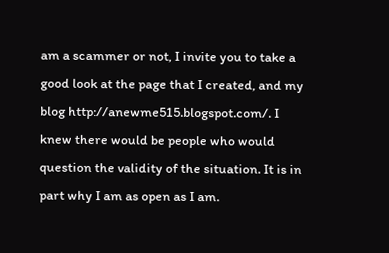am a scammer or not, I invite you to take a good look at the page that I created, and my blog http://anewme515.blogspot.com/. I knew there would be people who would question the validity of the situation. It is in part why I am as open as I am.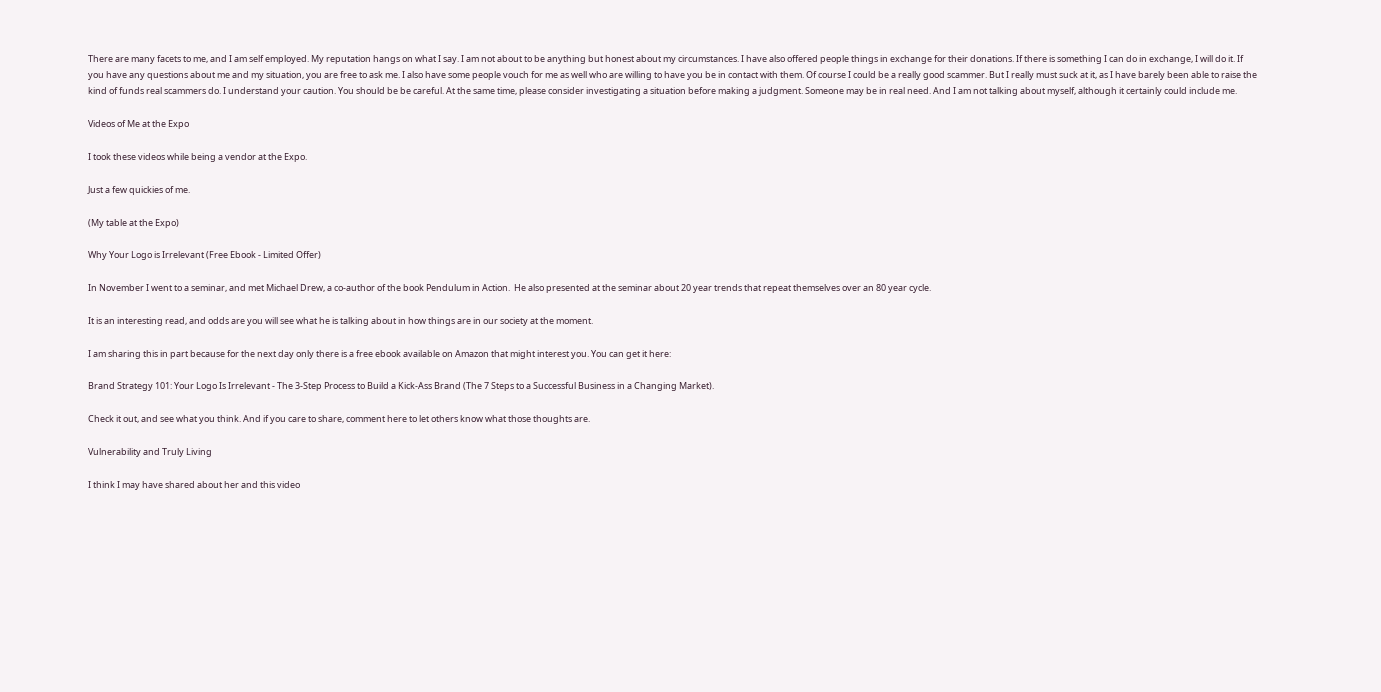There are many facets to me, and I am self employed. My reputation hangs on what I say. I am not about to be anything but honest about my circumstances. I have also offered people things in exchange for their donations. If there is something I can do in exchange, I will do it. If you have any questions about me and my situation, you are free to ask me. I also have some people vouch for me as well who are willing to have you be in contact with them. Of course I could be a really good scammer. But I really must suck at it, as I have barely been able to raise the kind of funds real scammers do. I understand your caution. You should be be careful. At the same time, please consider investigating a situation before making a judgment. Someone may be in real need. And I am not talking about myself, although it certainly could include me.

Videos of Me at the Expo

I took these videos while being a vendor at the Expo.

Just a few quickies of me.

(My table at the Expo)

Why Your Logo is Irrelevant (Free Ebook - Limited Offer)

In November I went to a seminar, and met Michael Drew, a co-author of the book Pendulum in Action.  He also presented at the seminar about 20 year trends that repeat themselves over an 80 year cycle.

It is an interesting read, and odds are you will see what he is talking about in how things are in our society at the moment.

I am sharing this in part because for the next day only there is a free ebook available on Amazon that might interest you. You can get it here:

Brand Strategy 101: Your Logo Is Irrelevant - The 3-Step Process to Build a Kick-Ass Brand (The 7 Steps to a Successful Business in a Changing Market).

Check it out, and see what you think. And if you care to share, comment here to let others know what those thoughts are.

Vulnerability and Truly Living

I think I may have shared about her and this video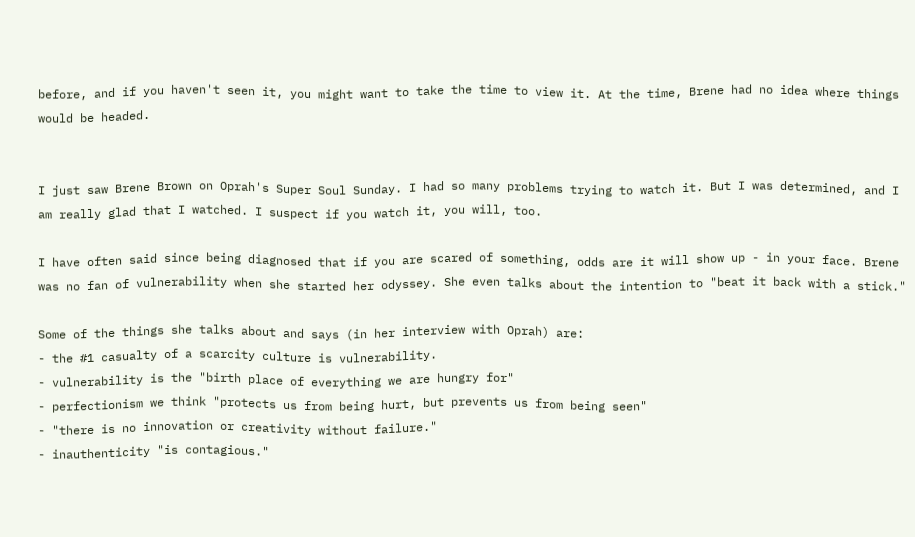before, and if you haven't seen it, you might want to take the time to view it. At the time, Brene had no idea where things would be headed.


I just saw Brene Brown on Oprah's Super Soul Sunday. I had so many problems trying to watch it. But I was determined, and I am really glad that I watched. I suspect if you watch it, you will, too.

I have often said since being diagnosed that if you are scared of something, odds are it will show up - in your face. Brene was no fan of vulnerability when she started her odyssey. She even talks about the intention to "beat it back with a stick."

Some of the things she talks about and says (in her interview with Oprah) are:
- the #1 casualty of a scarcity culture is vulnerability.
- vulnerability is the "birth place of everything we are hungry for"
- perfectionism we think "protects us from being hurt, but prevents us from being seen"
- "there is no innovation or creativity without failure."
- inauthenticity "is contagious."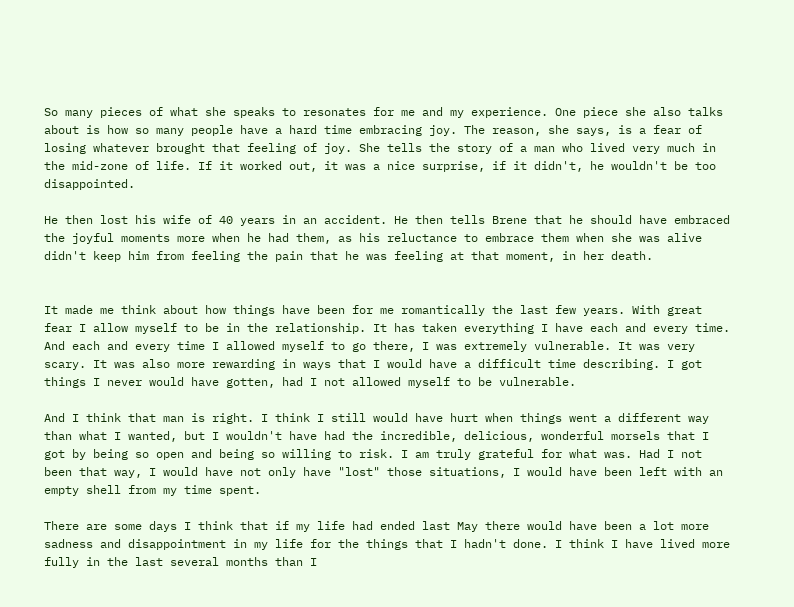So many pieces of what she speaks to resonates for me and my experience. One piece she also talks about is how so many people have a hard time embracing joy. The reason, she says, is a fear of losing whatever brought that feeling of joy. She tells the story of a man who lived very much in the mid-zone of life. If it worked out, it was a nice surprise, if it didn't, he wouldn't be too disappointed.

He then lost his wife of 40 years in an accident. He then tells Brene that he should have embraced the joyful moments more when he had them, as his reluctance to embrace them when she was alive didn't keep him from feeling the pain that he was feeling at that moment, in her death.


It made me think about how things have been for me romantically the last few years. With great fear I allow myself to be in the relationship. It has taken everything I have each and every time. And each and every time I allowed myself to go there, I was extremely vulnerable. It was very scary. It was also more rewarding in ways that I would have a difficult time describing. I got things I never would have gotten, had I not allowed myself to be vulnerable.

And I think that man is right. I think I still would have hurt when things went a different way than what I wanted, but I wouldn't have had the incredible, delicious, wonderful morsels that I got by being so open and being so willing to risk. I am truly grateful for what was. Had I not been that way, I would have not only have "lost" those situations, I would have been left with an empty shell from my time spent.

There are some days I think that if my life had ended last May there would have been a lot more sadness and disappointment in my life for the things that I hadn't done. I think I have lived more fully in the last several months than I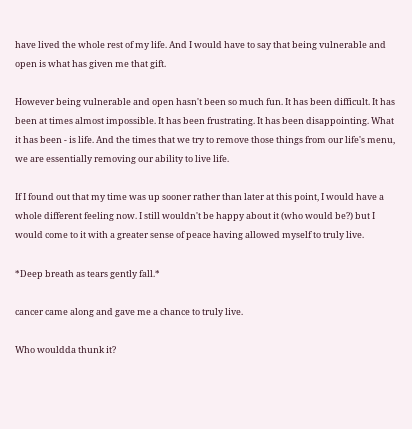have lived the whole rest of my life. And I would have to say that being vulnerable and open is what has given me that gift.

However being vulnerable and open hasn't been so much fun. It has been difficult. It has been at times almost impossible. It has been frustrating. It has been disappointing. What it has been - is life. And the times that we try to remove those things from our life's menu, we are essentially removing our ability to live life.

If I found out that my time was up sooner rather than later at this point, I would have a whole different feeling now. I still wouldn't be happy about it (who would be?) but I would come to it with a greater sense of peace having allowed myself to truly live.

*Deep breath as tears gently fall.*

cancer came along and gave me a chance to truly live.

Who wouldda thunk it?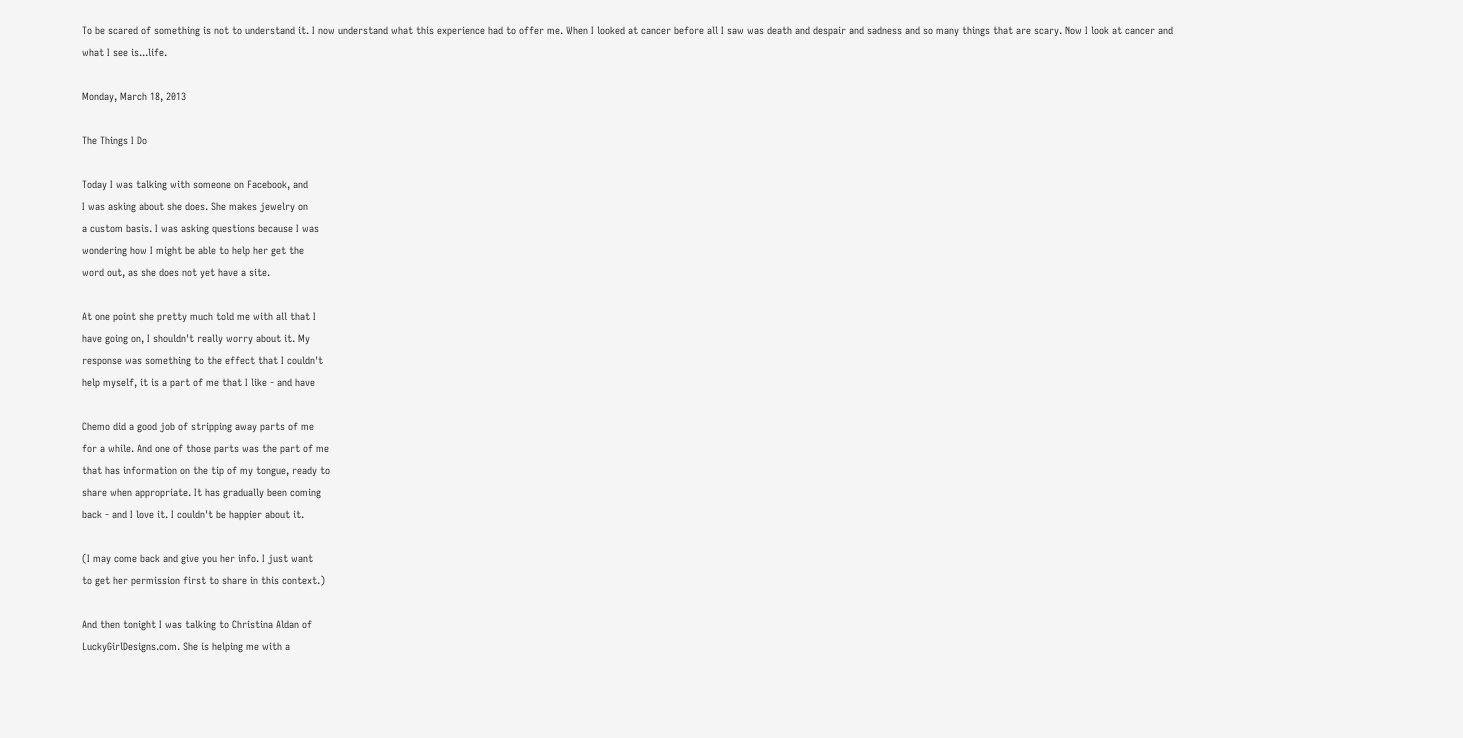To be scared of something is not to understand it. I now understand what this experience had to offer me. When I looked at cancer before all I saw was death and despair and sadness and so many things that are scary. Now I look at cancer and what I see is...life.

Monday, March 18, 2013

The Things I Do

Today I was talking with someone on Facebook, and
I was asking about she does. She makes jewelry on
a custom basis. I was asking questions because I was
wondering how I might be able to help her get the
word out, as she does not yet have a site.

At one point she pretty much told me with all that I
have going on, I shouldn't really worry about it. My
response was something to the effect that I couldn't
help myself, it is a part of me that I like - and have

Chemo did a good job of stripping away parts of me
for a while. And one of those parts was the part of me
that has information on the tip of my tongue, ready to
share when appropriate. It has gradually been coming
back - and I love it. I couldn't be happier about it.

(I may come back and give you her info. I just want
to get her permission first to share in this context.)

And then tonight I was talking to Christina Aldan of
LuckyGirlDesigns.com. She is helping me with a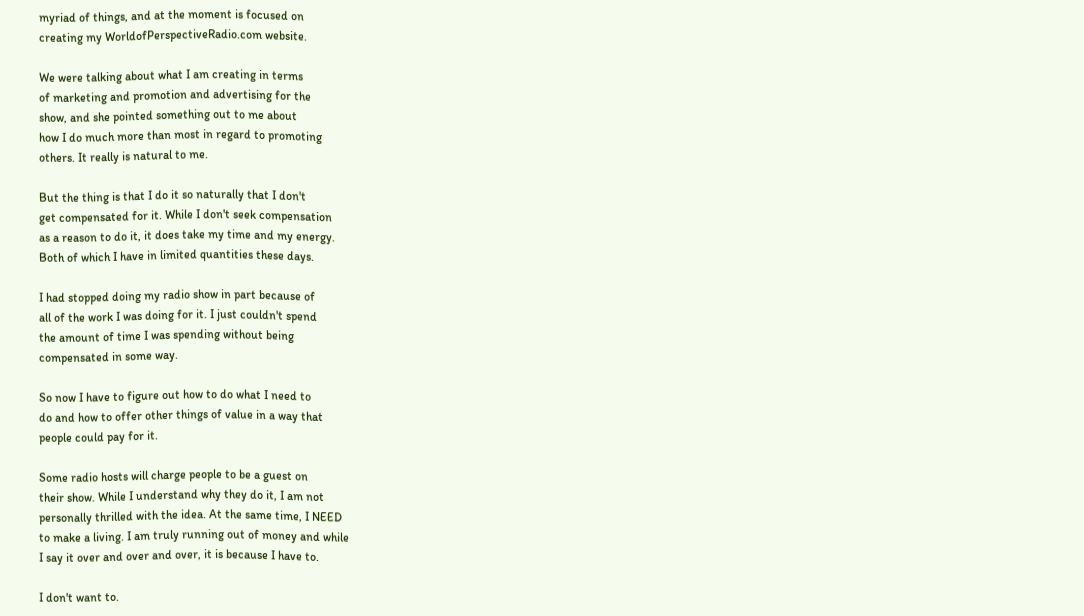myriad of things, and at the moment is focused on
creating my WorldofPerspectiveRadio.com website.

We were talking about what I am creating in terms
of marketing and promotion and advertising for the
show, and she pointed something out to me about
how I do much more than most in regard to promoting
others. It really is natural to me.

But the thing is that I do it so naturally that I don't
get compensated for it. While I don't seek compensation
as a reason to do it, it does take my time and my energy.
Both of which I have in limited quantities these days.

I had stopped doing my radio show in part because of
all of the work I was doing for it. I just couldn't spend
the amount of time I was spending without being
compensated in some way.

So now I have to figure out how to do what I need to
do and how to offer other things of value in a way that
people could pay for it.

Some radio hosts will charge people to be a guest on
their show. While I understand why they do it, I am not
personally thrilled with the idea. At the same time, I NEED
to make a living. I am truly running out of money and while
I say it over and over and over, it is because I have to.

I don't want to.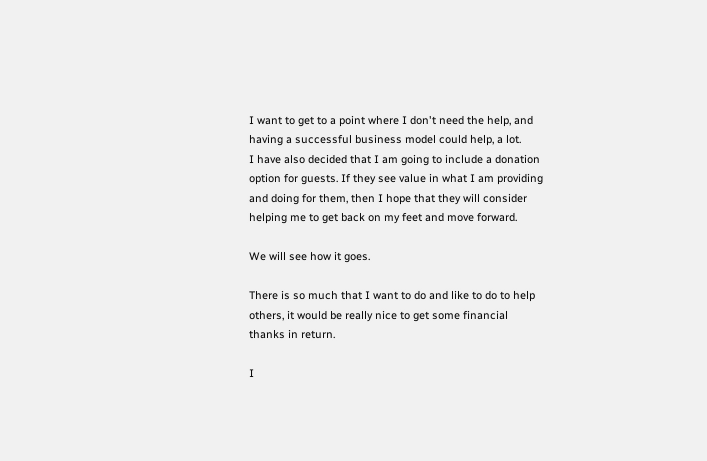I want to get to a point where I don't need the help, and
having a successful business model could help, a lot.
I have also decided that I am going to include a donation
option for guests. If they see value in what I am providing
and doing for them, then I hope that they will consider
helping me to get back on my feet and move forward.

We will see how it goes.

There is so much that I want to do and like to do to help
others, it would be really nice to get some financial
thanks in return.

I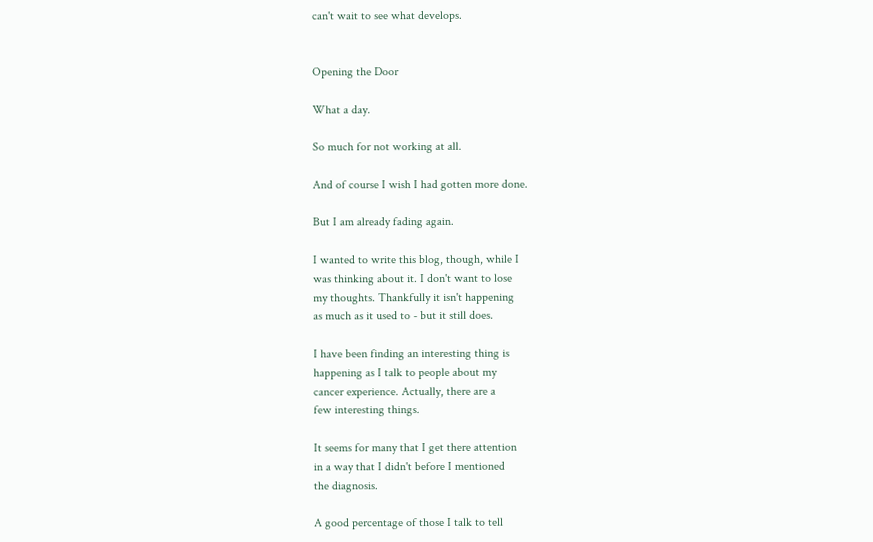can't wait to see what develops.


Opening the Door

What a day.

So much for not working at all.

And of course I wish I had gotten more done.

But I am already fading again.

I wanted to write this blog, though, while I
was thinking about it. I don't want to lose
my thoughts. Thankfully it isn't happening
as much as it used to - but it still does.

I have been finding an interesting thing is
happening as I talk to people about my
cancer experience. Actually, there are a
few interesting things.

It seems for many that I get there attention
in a way that I didn't before I mentioned
the diagnosis.

A good percentage of those I talk to tell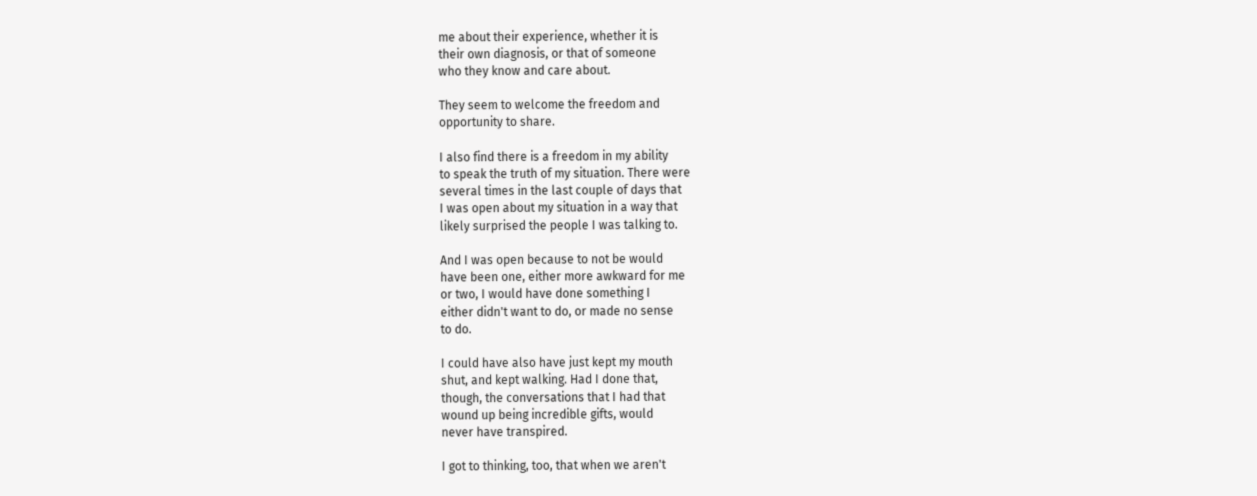me about their experience, whether it is
their own diagnosis, or that of someone
who they know and care about.

They seem to welcome the freedom and
opportunity to share.

I also find there is a freedom in my ability
to speak the truth of my situation. There were
several times in the last couple of days that
I was open about my situation in a way that
likely surprised the people I was talking to.

And I was open because to not be would
have been one, either more awkward for me
or two, I would have done something I
either didn't want to do, or made no sense
to do.

I could have also have just kept my mouth
shut, and kept walking. Had I done that,
though, the conversations that I had that
wound up being incredible gifts, would
never have transpired.

I got to thinking, too, that when we aren't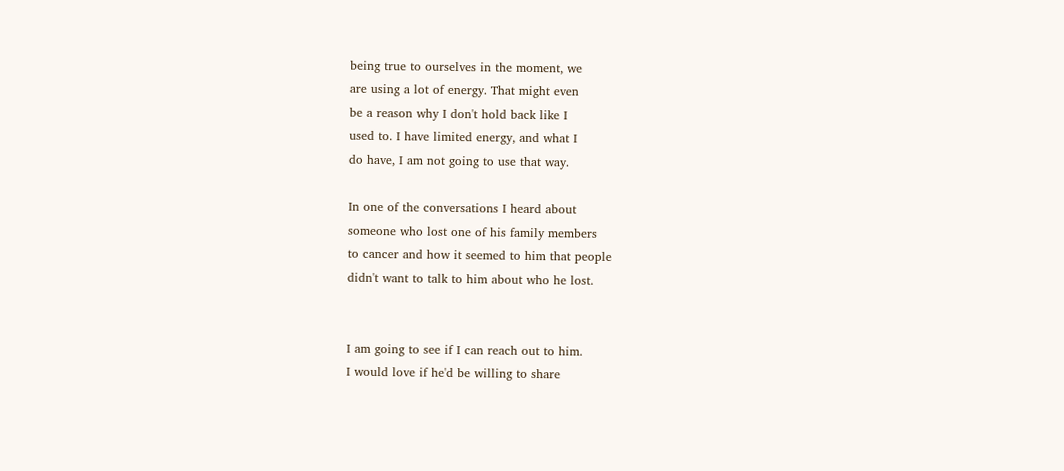being true to ourselves in the moment, we
are using a lot of energy. That might even
be a reason why I don't hold back like I
used to. I have limited energy, and what I
do have, I am not going to use that way.

In one of the conversations I heard about
someone who lost one of his family members
to cancer and how it seemed to him that people
didn't want to talk to him about who he lost.


I am going to see if I can reach out to him.
I would love if he'd be willing to share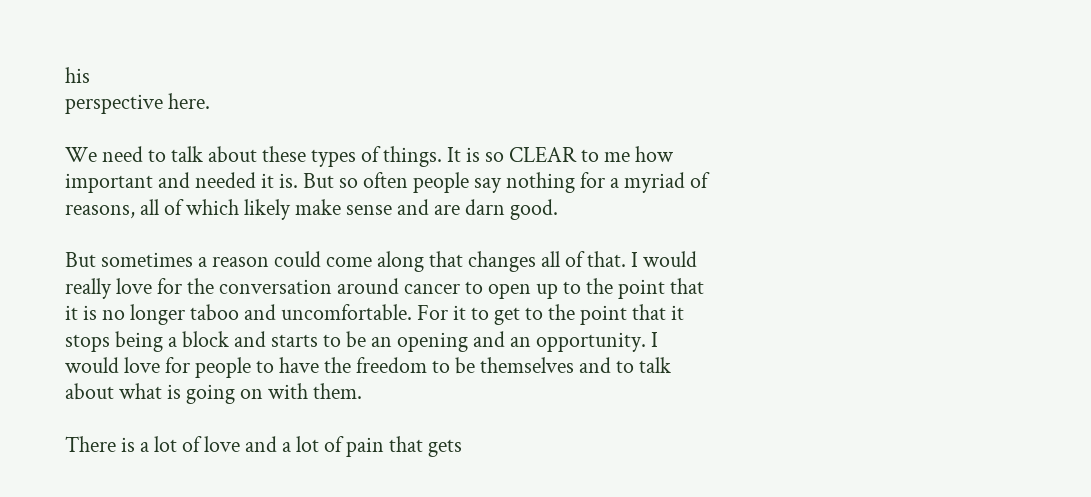his
perspective here.

We need to talk about these types of things. It is so CLEAR to me how important and needed it is. But so often people say nothing for a myriad of reasons, all of which likely make sense and are darn good.

But sometimes a reason could come along that changes all of that. I would really love for the conversation around cancer to open up to the point that it is no longer taboo and uncomfortable. For it to get to the point that it stops being a block and starts to be an opening and an opportunity. I would love for people to have the freedom to be themselves and to talk about what is going on with them.

There is a lot of love and a lot of pain that gets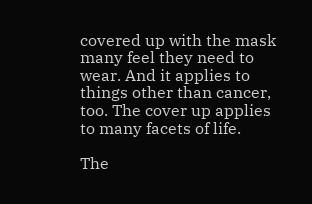covered up with the mask many feel they need to wear. And it applies to things other than cancer, too. The cover up applies to many facets of life.

The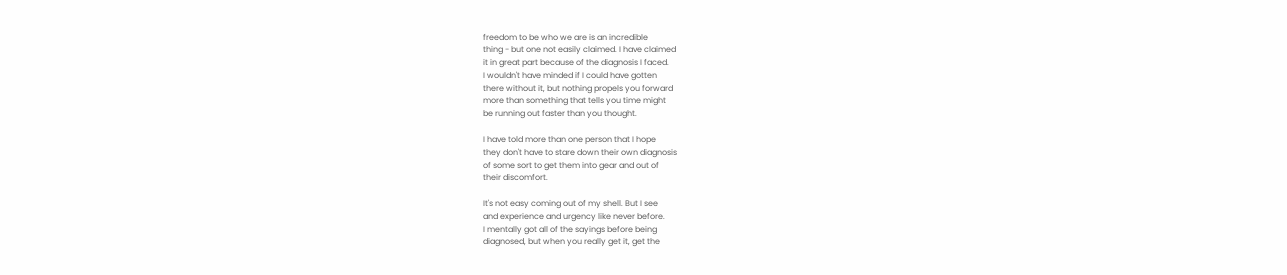freedom to be who we are is an incredible
thing - but one not easily claimed. I have claimed
it in great part because of the diagnosis I faced.
I wouldn't have minded if I could have gotten
there without it, but nothing propels you forward
more than something that tells you time might
be running out faster than you thought.

I have told more than one person that I hope
they don't have to stare down their own diagnosis
of some sort to get them into gear and out of
their discomfort.

It's not easy coming out of my shell. But I see
and experience and urgency like never before.
I mentally got all of the sayings before being
diagnosed, but when you really get it, get the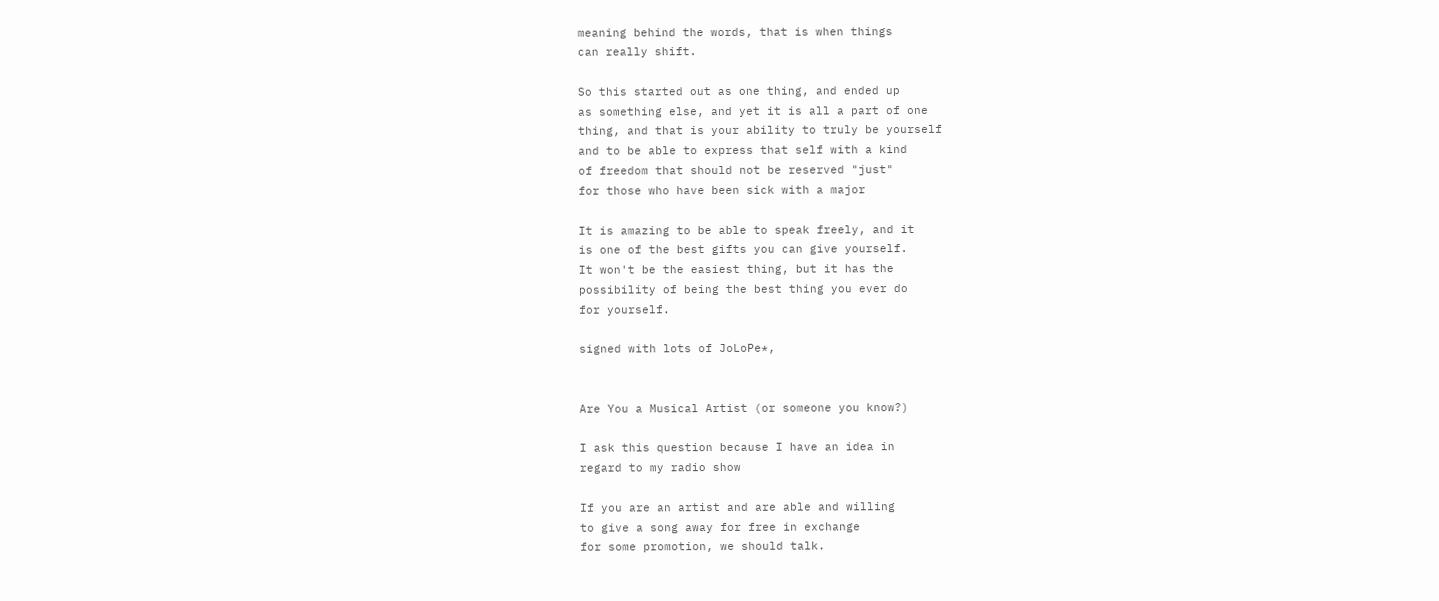meaning behind the words, that is when things
can really shift.

So this started out as one thing, and ended up
as something else, and yet it is all a part of one
thing, and that is your ability to truly be yourself
and to be able to express that self with a kind
of freedom that should not be reserved "just"
for those who have been sick with a major

It is amazing to be able to speak freely, and it
is one of the best gifts you can give yourself.
It won't be the easiest thing, but it has the
possibility of being the best thing you ever do
for yourself.

signed with lots of JoLoPe*,


Are You a Musical Artist (or someone you know?)

I ask this question because I have an idea in
regard to my radio show

If you are an artist and are able and willing
to give a song away for free in exchange
for some promotion, we should talk.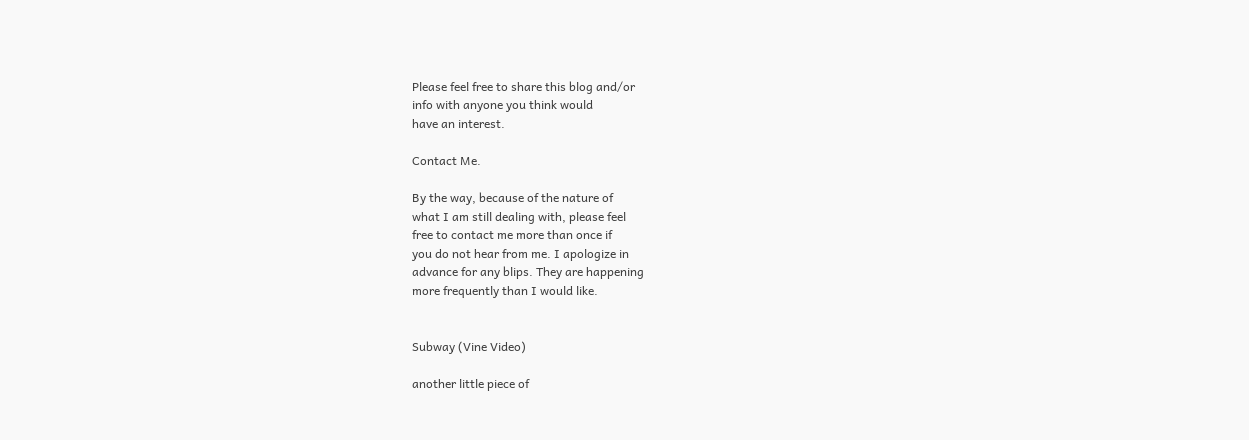Please feel free to share this blog and/or
info with anyone you think would
have an interest.

Contact Me.

By the way, because of the nature of
what I am still dealing with, please feel
free to contact me more than once if
you do not hear from me. I apologize in
advance for any blips. They are happening
more frequently than I would like.


Subway (Vine Video)

another little piece of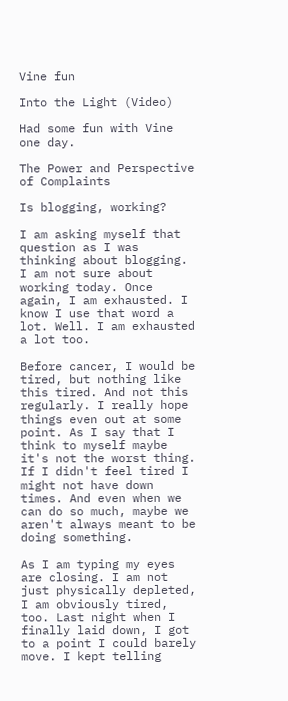Vine fun

Into the Light (Video)

Had some fun with Vine one day.

The Power and Perspective of Complaints

Is blogging, working?

I am asking myself that question as I was thinking about blogging. I am not sure about working today. Once again, I am exhausted. I know I use that word a lot. Well. I am exhausted a lot too.

Before cancer, I would be tired, but nothing like this tired. And not this regularly. I really hope things even out at some point. As I say that I think to myself maybe it's not the worst thing. If I didn't feel tired I might not have down times. And even when we can do so much, maybe we aren't always meant to be doing something.

As I am typing my eyes are closing. I am not just physically depleted, I am obviously tired, too. Last night when I finally laid down, I got to a point I could barely move. I kept telling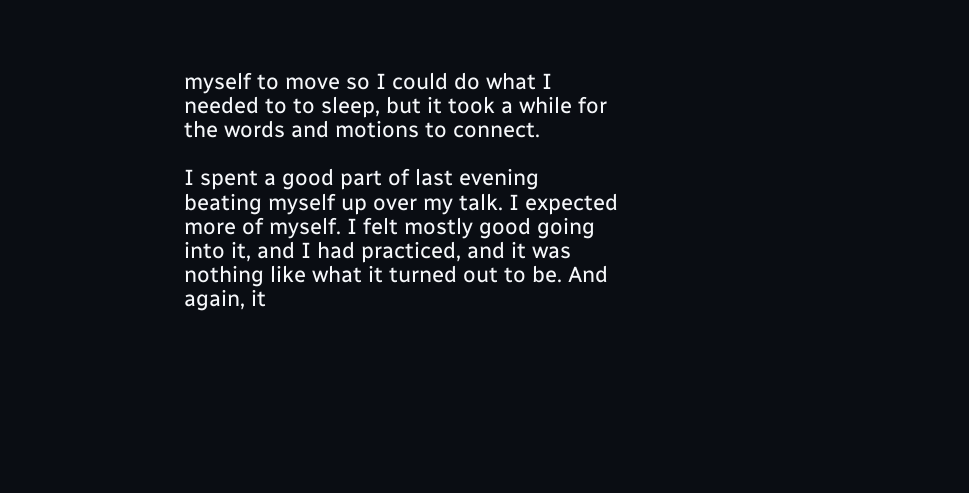myself to move so I could do what I needed to to sleep, but it took a while for the words and motions to connect.

I spent a good part of last evening beating myself up over my talk. I expected more of myself. I felt mostly good going into it, and I had practiced, and it was nothing like what it turned out to be. And again, it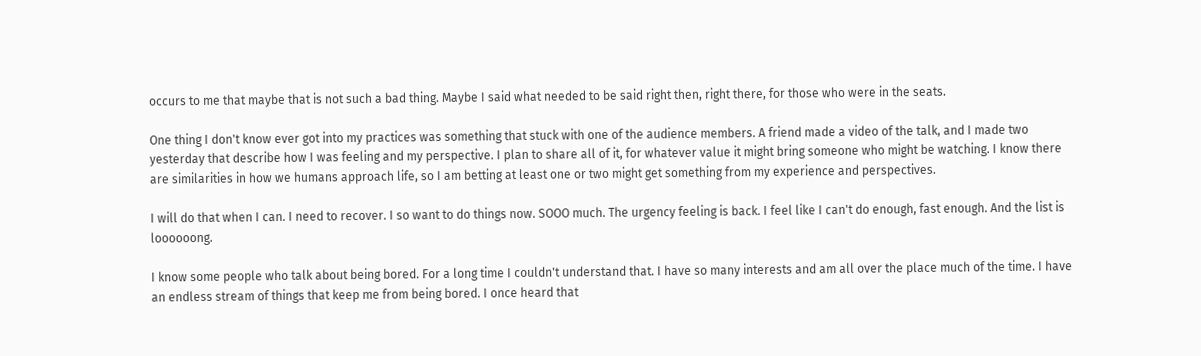occurs to me that maybe that is not such a bad thing. Maybe I said what needed to be said right then, right there, for those who were in the seats.

One thing I don't know ever got into my practices was something that stuck with one of the audience members. A friend made a video of the talk, and I made two yesterday that describe how I was feeling and my perspective. I plan to share all of it, for whatever value it might bring someone who might be watching. I know there are similarities in how we humans approach life, so I am betting at least one or two might get something from my experience and perspectives.

I will do that when I can. I need to recover. I so want to do things now. SOOO much. The urgency feeling is back. I feel like I can't do enough, fast enough. And the list is loooooong.

I know some people who talk about being bored. For a long time I couldn't understand that. I have so many interests and am all over the place much of the time. I have an endless stream of things that keep me from being bored. I once heard that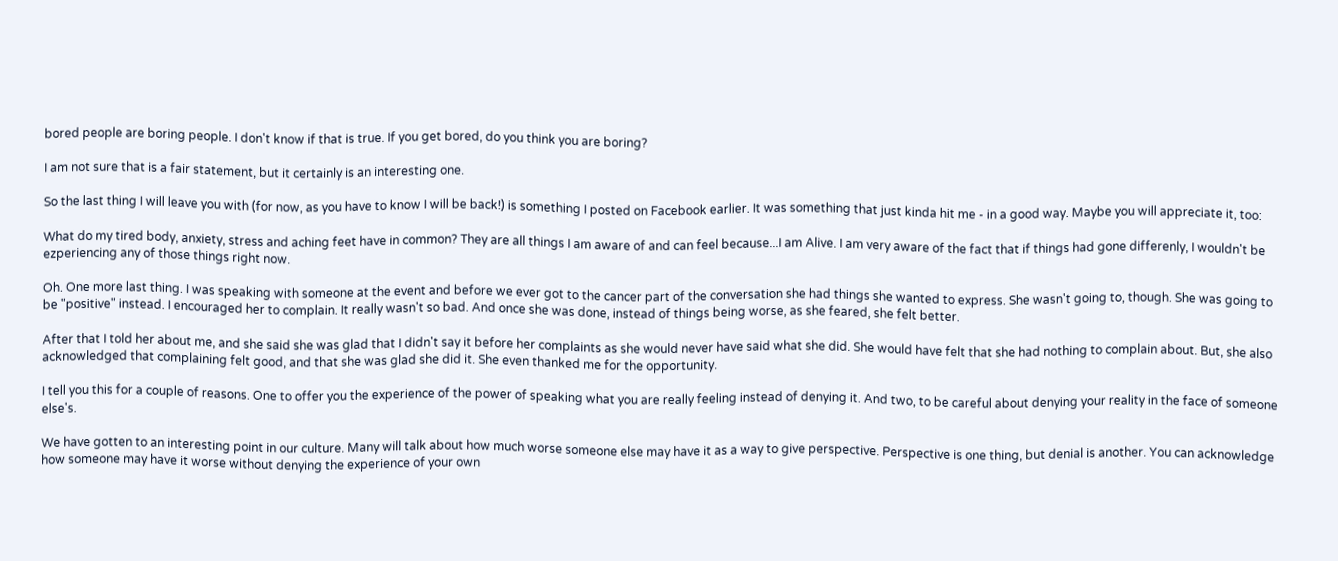bored people are boring people. I don't know if that is true. If you get bored, do you think you are boring?

I am not sure that is a fair statement, but it certainly is an interesting one.

So the last thing I will leave you with (for now, as you have to know I will be back!) is something I posted on Facebook earlier. It was something that just kinda hit me - in a good way. Maybe you will appreciate it, too:

What do my tired body, anxiety, stress and aching feet have in common? They are all things I am aware of and can feel because...I am Alive. I am very aware of the fact that if things had gone differenly, I wouldn't be ezperiencing any of those things right now.

Oh. One more last thing. I was speaking with someone at the event and before we ever got to the cancer part of the conversation she had things she wanted to express. She wasn't going to, though. She was going to be "positive" instead. I encouraged her to complain. It really wasn't so bad. And once she was done, instead of things being worse, as she feared, she felt better.

After that I told her about me, and she said she was glad that I didn't say it before her complaints as she would never have said what she did. She would have felt that she had nothing to complain about. But, she also acknowledged that complaining felt good, and that she was glad she did it. She even thanked me for the opportunity.

I tell you this for a couple of reasons. One to offer you the experience of the power of speaking what you are really feeling instead of denying it. And two, to be careful about denying your reality in the face of someone else's.

We have gotten to an interesting point in our culture. Many will talk about how much worse someone else may have it as a way to give perspective. Perspective is one thing, but denial is another. You can acknowledge how someone may have it worse without denying the experience of your own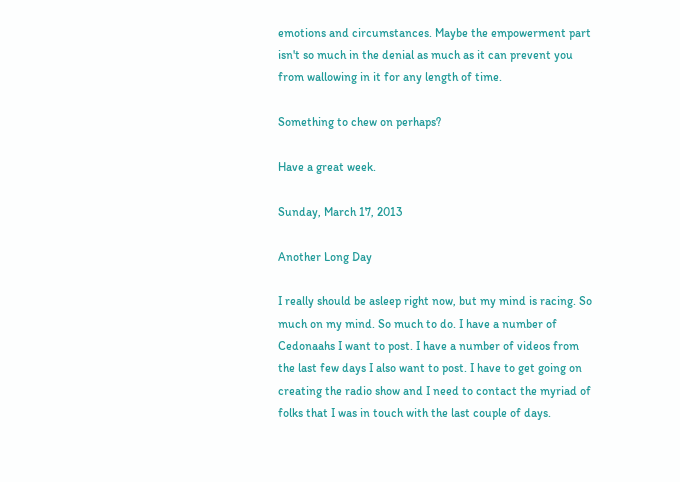emotions and circumstances. Maybe the empowerment part isn't so much in the denial as much as it can prevent you from wallowing in it for any length of time.

Something to chew on perhaps?

Have a great week.

Sunday, March 17, 2013

Another Long Day

I really should be asleep right now, but my mind is racing. So much on my mind. So much to do. I have a number of Cedonaahs I want to post. I have a number of videos from the last few days I also want to post. I have to get going on creating the radio show and I need to contact the myriad of folks that I was in touch with the last couple of days.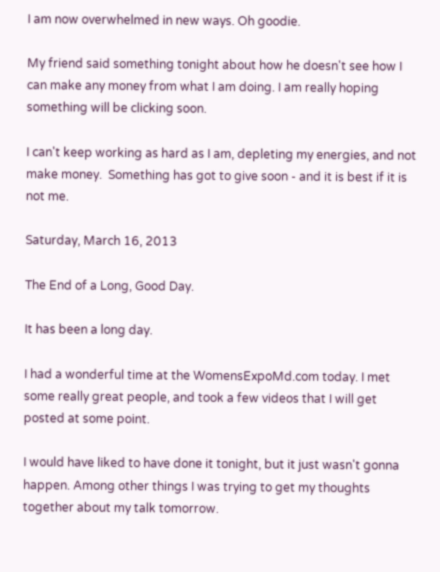I am now overwhelmed in new ways. Oh goodie.

My friend said something tonight about how he doesn't see how I can make any money from what I am doing. I am really hoping something will be clicking soon.

I can't keep working as hard as I am, depleting my energies, and not make money.  Something has got to give soon - and it is best if it is not me.

Saturday, March 16, 2013

The End of a Long, Good Day.

It has been a long day.

I had a wonderful time at the WomensExpoMd.com today. I met some really great people, and took a few videos that I will get posted at some point.

I would have liked to have done it tonight, but it just wasn't gonna happen. Among other things I was trying to get my thoughts together about my talk tomorrow.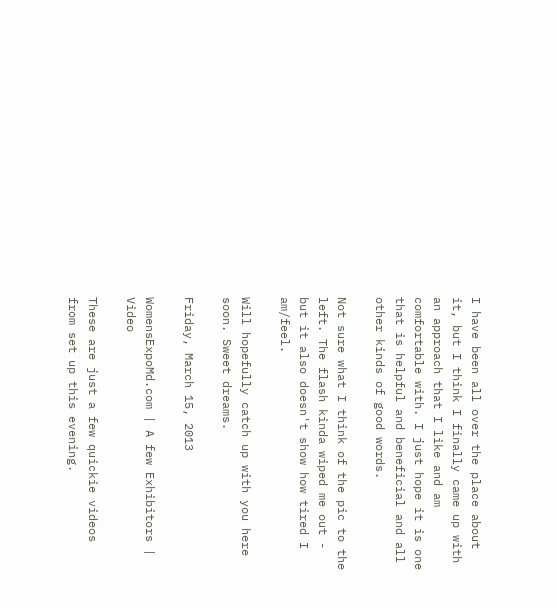I have been all over the place about it, but I think I finally came up with an approach that I like and am comfortable with. I just hope it is one that is helpful and beneficial and all other kinds of good words.

Not sure what I think of the pic to the left. The flash kinda wiped me out - but it also doesn't show how tired I am/feel.

Will hopefully catch up with you here soon. Sweet dreams.

Friday, March 15, 2013

WomensExpoMd.com | A few Exhibitors | Video

These are just a few quickie videos from set up this evening.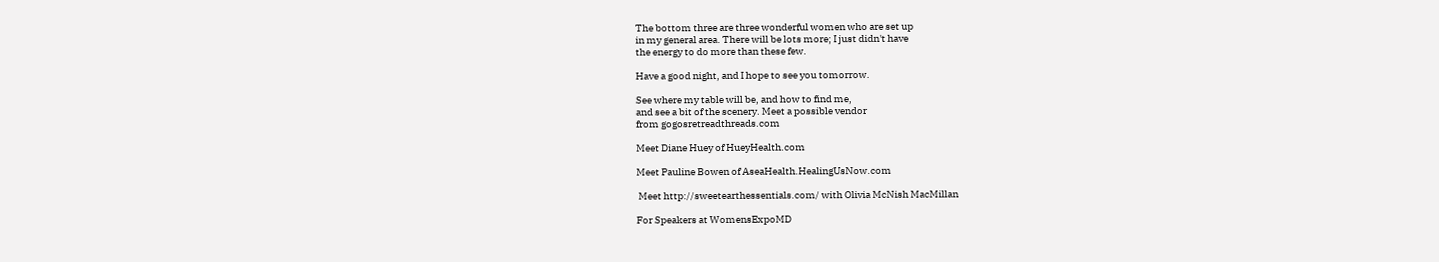The bottom three are three wonderful women who are set up
in my general area. There will be lots more; I just didn't have
the energy to do more than these few.

Have a good night, and I hope to see you tomorrow.

See where my table will be, and how to find me,
and see a bit of the scenery. Meet a possible vendor
from gogosretreadthreads.com

Meet Diane Huey of HueyHealth.com

Meet Pauline Bowen of AseaHealth.HealingUsNow.com

 Meet http://sweetearthessentials.com/ with Olivia McNish MacMillan

For Speakers at WomensExpoMD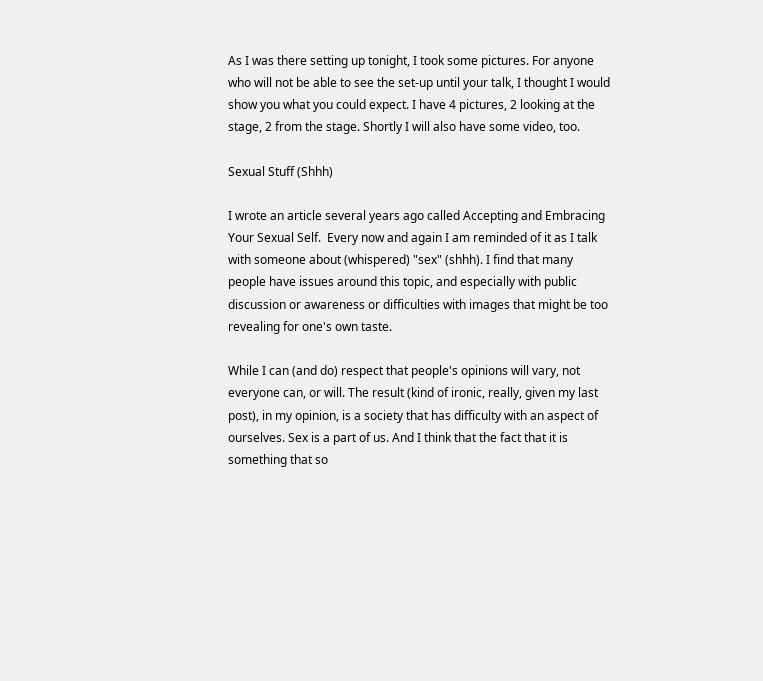As I was there setting up tonight, I took some pictures. For anyone who will not be able to see the set-up until your talk, I thought I would show you what you could expect. I have 4 pictures, 2 looking at the stage, 2 from the stage. Shortly I will also have some video, too.

Sexual Stuff (Shhh)

I wrote an article several years ago called Accepting and Embracing Your Sexual Self.  Every now and again I am reminded of it as I talk with someone about (whispered) "sex" (shhh). I find that many people have issues around this topic, and especially with public discussion or awareness or difficulties with images that might be too revealing for one's own taste.

While I can (and do) respect that people's opinions will vary, not everyone can, or will. The result (kind of ironic, really, given my last post), in my opinion, is a society that has difficulty with an aspect of ourselves. Sex is a part of us. And I think that the fact that it is something that so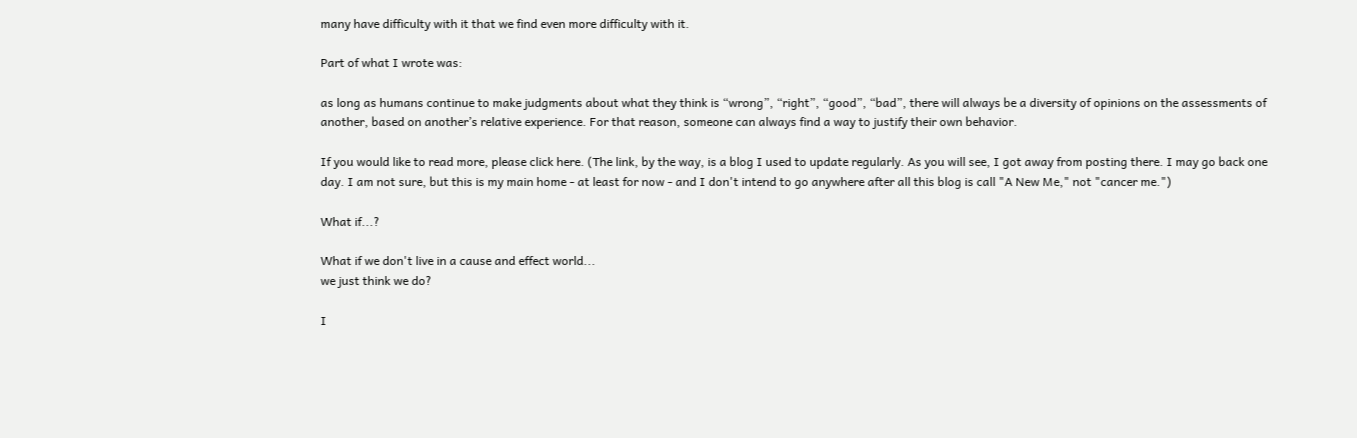many have difficulty with it that we find even more difficulty with it.

Part of what I wrote was:

as long as humans continue to make judgments about what they think is “wrong”, “right”, “good”, “bad”, there will always be a diversity of opinions on the assessments of another, based on another’s relative experience. For that reason, someone can always find a way to justify their own behavior.

If you would like to read more, please click here. (The link, by the way, is a blog I used to update regularly. As you will see, I got away from posting there. I may go back one day. I am not sure, but this is my main home - at least for now - and I don't intend to go anywhere after all this blog is call "A New Me," not "cancer me.")

What if...?

What if we don't live in a cause and effect world...
we just think we do?

I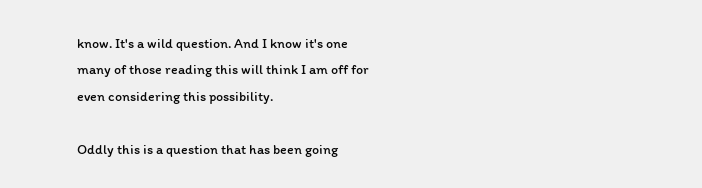know. It's a wild question. And I know it's one
many of those reading this will think I am off for
even considering this possibility.

Oddly this is a question that has been going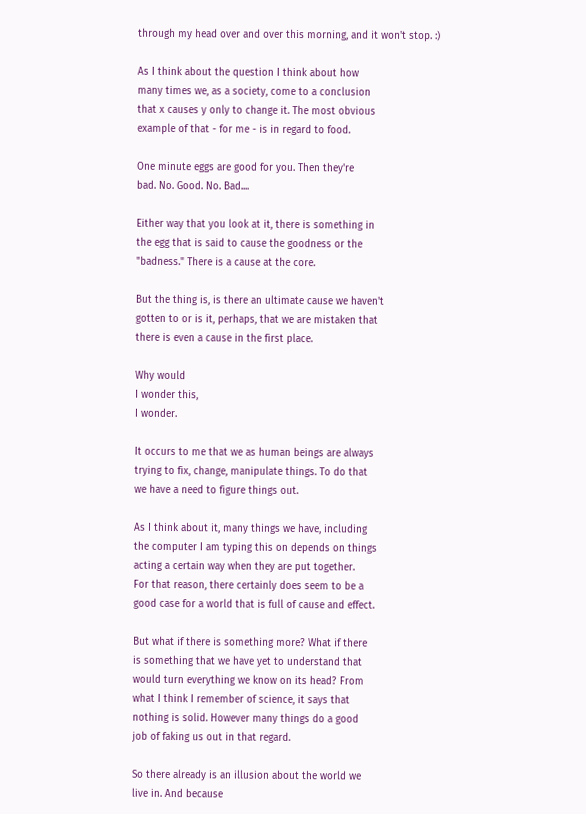through my head over and over this morning, and it won't stop. :)

As I think about the question I think about how
many times we, as a society, come to a conclusion
that x causes y only to change it. The most obvious
example of that - for me - is in regard to food.

One minute eggs are good for you. Then they're
bad. No. Good. No. Bad....

Either way that you look at it, there is something in
the egg that is said to cause the goodness or the
"badness." There is a cause at the core.

But the thing is, is there an ultimate cause we haven't
gotten to or is it, perhaps, that we are mistaken that
there is even a cause in the first place.

Why would
I wonder this,
I wonder.

It occurs to me that we as human beings are always
trying to fix, change, manipulate things. To do that
we have a need to figure things out.

As I think about it, many things we have, including
the computer I am typing this on depends on things
acting a certain way when they are put together.
For that reason, there certainly does seem to be a
good case for a world that is full of cause and effect.

But what if there is something more? What if there
is something that we have yet to understand that
would turn everything we know on its head? From
what I think I remember of science, it says that
nothing is solid. However many things do a good
job of faking us out in that regard.

So there already is an illusion about the world we
live in. And because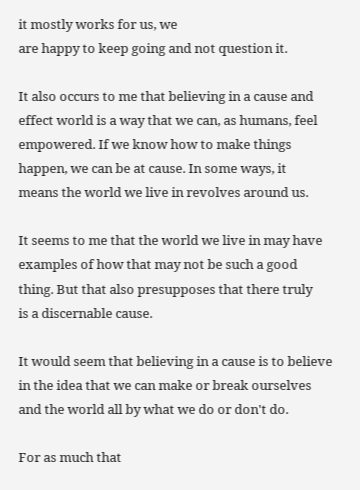it mostly works for us, we
are happy to keep going and not question it.

It also occurs to me that believing in a cause and
effect world is a way that we can, as humans, feel
empowered. If we know how to make things
happen, we can be at cause. In some ways, it
means the world we live in revolves around us.

It seems to me that the world we live in may have
examples of how that may not be such a good
thing. But that also presupposes that there truly
is a discernable cause.

It would seem that believing in a cause is to believe
in the idea that we can make or break ourselves
and the world all by what we do or don't do.

For as much that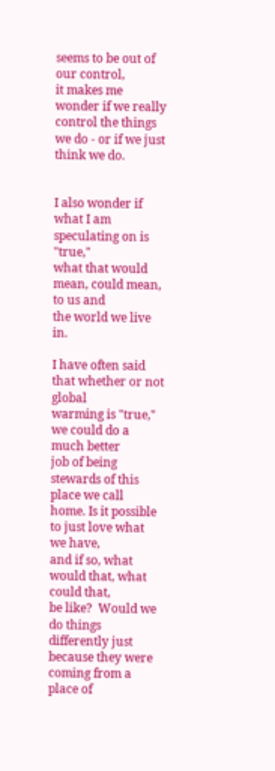seems to be out of our control,
it makes me wonder if we really control the things
we do - or if we just think we do.


I also wonder if what I am speculating on is "true,"
what that would mean, could mean, to us and
the world we live in.

I have often said that whether or not global
warming is "true," we could do a much better
job of being stewards of this place we call
home. Is it possible to just love what we have,
and if so, what would that, what could that,
be like?  Would we do things differently just
because they were coming from a place of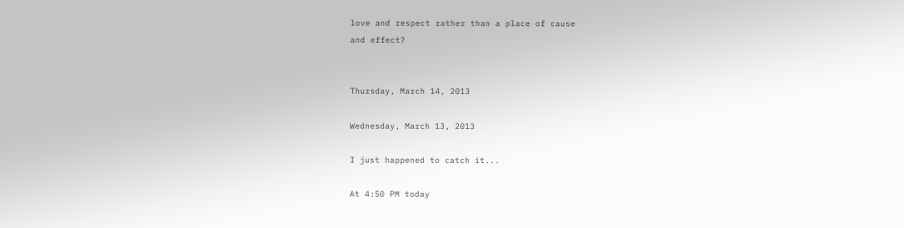love and respect rather than a place of cause
and effect?


Thursday, March 14, 2013

Wednesday, March 13, 2013

I just happened to catch it...

At 4:50 PM today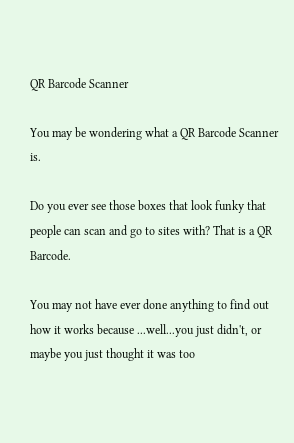QR Barcode Scanner

You may be wondering what a QR Barcode Scanner is.

Do you ever see those boxes that look funky that people can scan and go to sites with? That is a QR Barcode.

You may not have ever done anything to find out how it works because ...well...you just didn't, or maybe you just thought it was too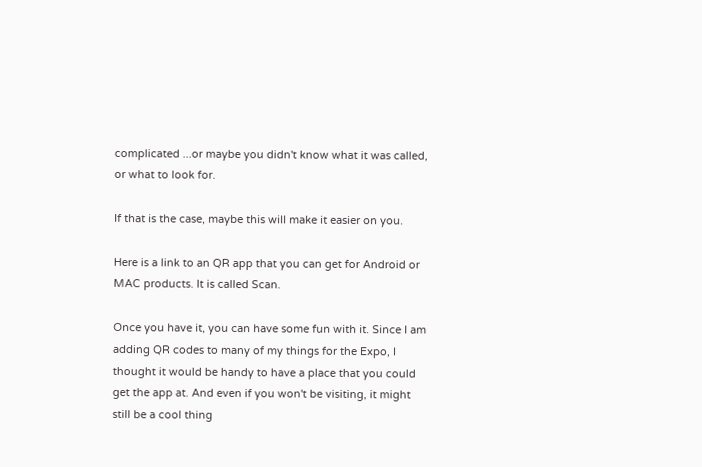complicated ...or maybe you didn't know what it was called, or what to look for.

If that is the case, maybe this will make it easier on you.

Here is a link to an QR app that you can get for Android or MAC products. It is called Scan.

Once you have it, you can have some fun with it. Since I am adding QR codes to many of my things for the Expo, I thought it would be handy to have a place that you could get the app at. And even if you won't be visiting, it might still be a cool thing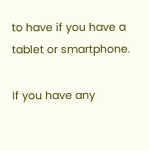to have if you have a tablet or smartphone.

If you have any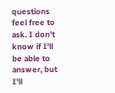questions feel free to ask. I don't know if I'll be able to answer, but I'll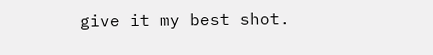give it my best shot.